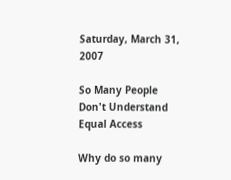Saturday, March 31, 2007

So Many People Don't Understand Equal Access

Why do so many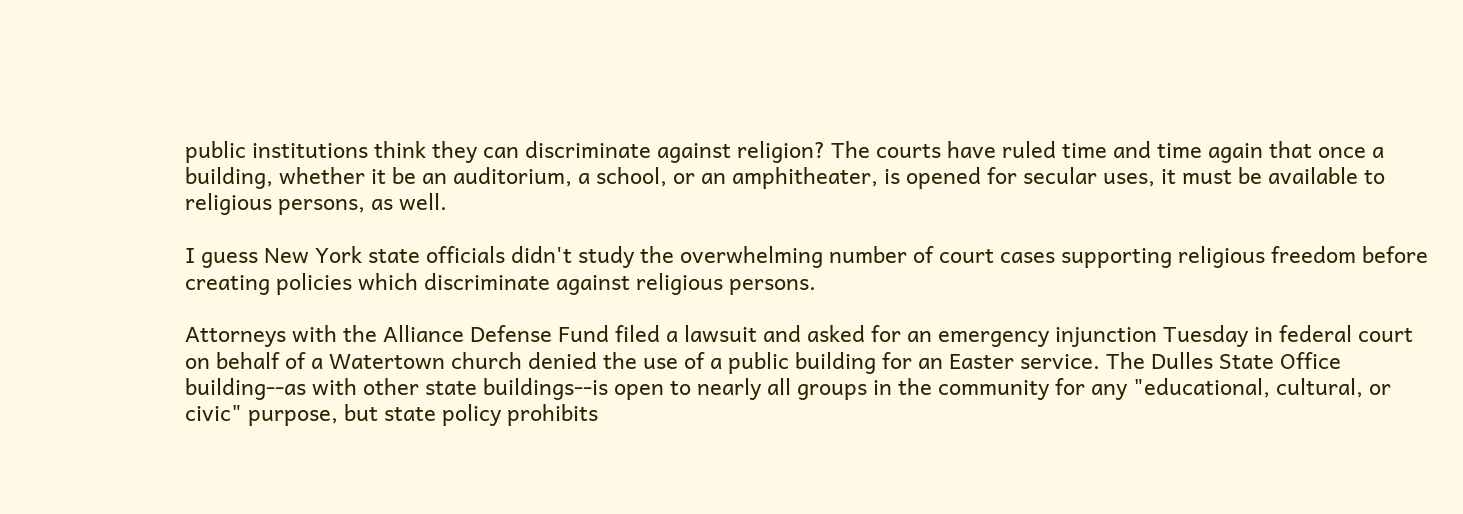public institutions think they can discriminate against religion? The courts have ruled time and time again that once a building, whether it be an auditorium, a school, or an amphitheater, is opened for secular uses, it must be available to religious persons, as well.

I guess New York state officials didn't study the overwhelming number of court cases supporting religious freedom before creating policies which discriminate against religious persons.

Attorneys with the Alliance Defense Fund filed a lawsuit and asked for an emergency injunction Tuesday in federal court on behalf of a Watertown church denied the use of a public building for an Easter service. The Dulles State Office building--as with other state buildings--is open to nearly all groups in the community for any "educational, cultural, or civic" purpose, but state policy prohibits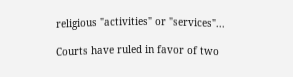religious "activities" or "services"...

Courts have ruled in favor of two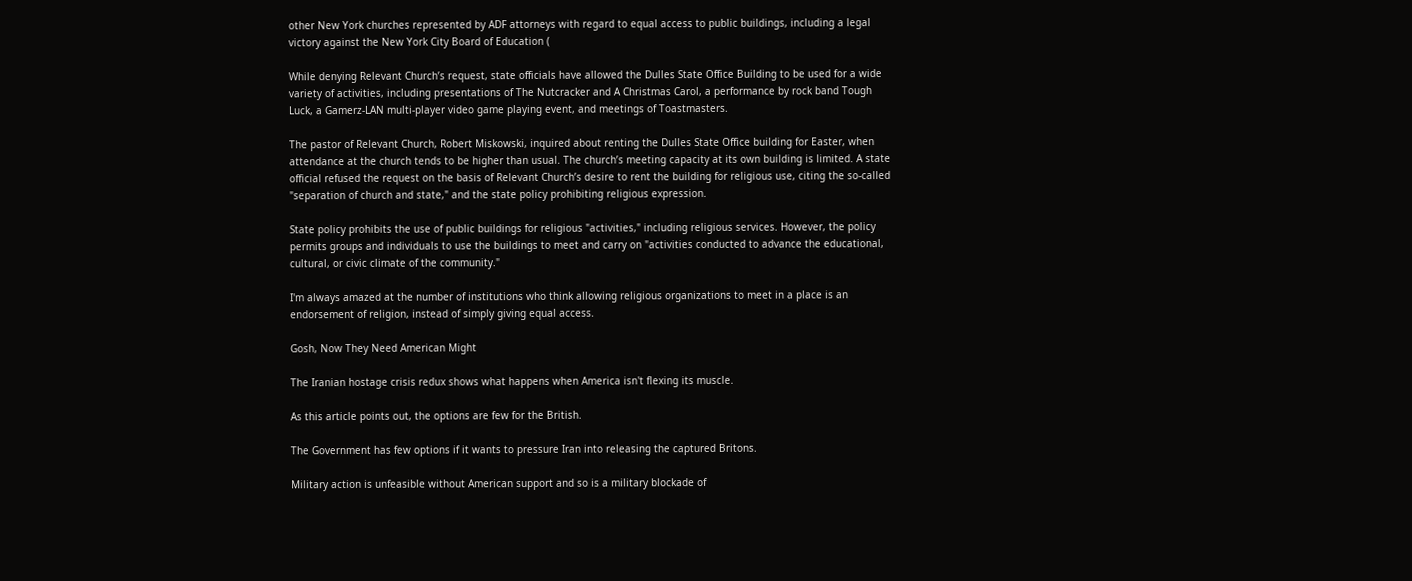other New York churches represented by ADF attorneys with regard to equal access to public buildings, including a legal victory against the New York City Board of Education (

While denying Relevant Church’s request, state officials have allowed the Dulles State Office Building to be used for a wide variety of activities, including presentations of The Nutcracker and A Christmas Carol, a performance by rock band Tough Luck, a Gamerz-LAN multi-player video game playing event, and meetings of Toastmasters.

The pastor of Relevant Church, Robert Miskowski, inquired about renting the Dulles State Office building for Easter, when attendance at the church tends to be higher than usual. The church’s meeting capacity at its own building is limited. A state official refused the request on the basis of Relevant Church’s desire to rent the building for religious use, citing the so-called "separation of church and state," and the state policy prohibiting religious expression.

State policy prohibits the use of public buildings for religious "activities," including religious services. However, the policy permits groups and individuals to use the buildings to meet and carry on "activities conducted to advance the educational, cultural, or civic climate of the community."

I'm always amazed at the number of institutions who think allowing religious organizations to meet in a place is an endorsement of religion, instead of simply giving equal access.

Gosh, Now They Need American Might

The Iranian hostage crisis redux shows what happens when America isn't flexing its muscle.

As this article points out, the options are few for the British.

The Government has few options if it wants to pressure Iran into releasing the captured Britons.

Military action is unfeasible without American support and so is a military blockade of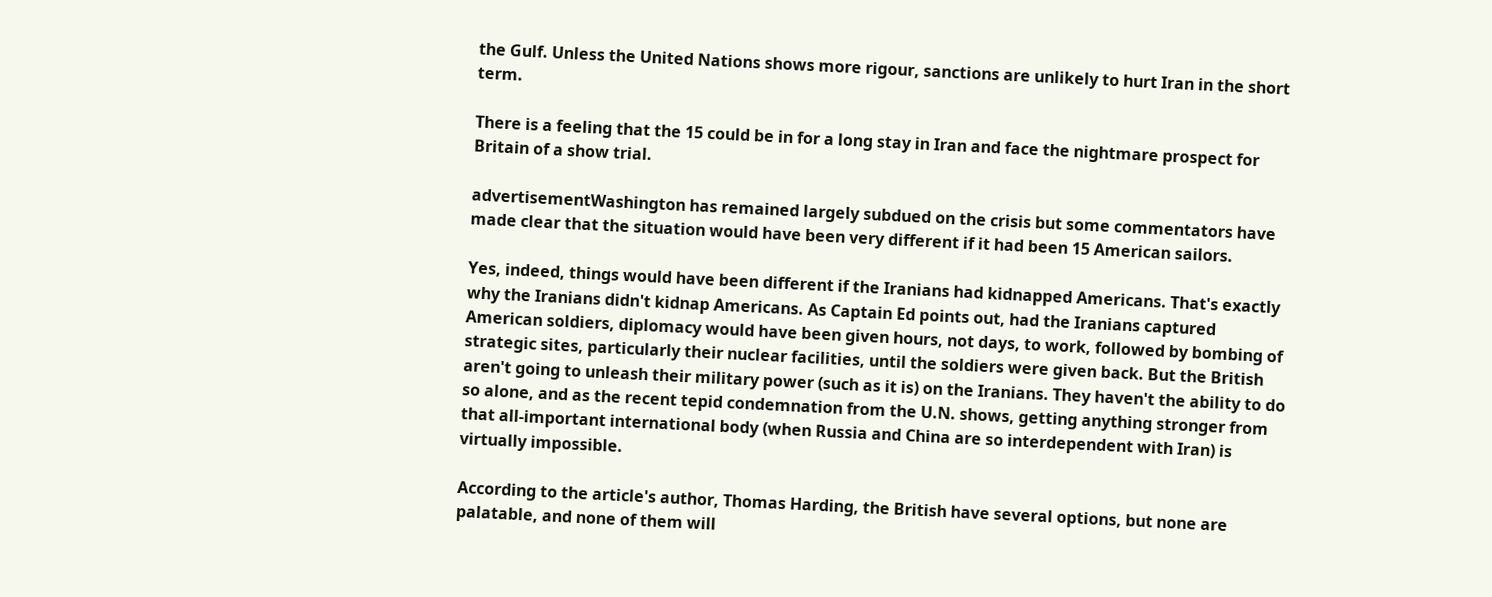the Gulf. Unless the United Nations shows more rigour, sanctions are unlikely to hurt Iran in the short term.

There is a feeling that the 15 could be in for a long stay in Iran and face the nightmare prospect for Britain of a show trial.

advertisementWashington has remained largely subdued on the crisis but some commentators have made clear that the situation would have been very different if it had been 15 American sailors.

Yes, indeed, things would have been different if the Iranians had kidnapped Americans. That's exactly why the Iranians didn't kidnap Americans. As Captain Ed points out, had the Iranians captured American soldiers, diplomacy would have been given hours, not days, to work, followed by bombing of strategic sites, particularly their nuclear facilities, until the soldiers were given back. But the British aren't going to unleash their military power (such as it is) on the Iranians. They haven't the ability to do so alone, and as the recent tepid condemnation from the U.N. shows, getting anything stronger from that all-important international body (when Russia and China are so interdependent with Iran) is virtually impossible.

According to the article's author, Thomas Harding, the British have several options, but none are palatable, and none of them will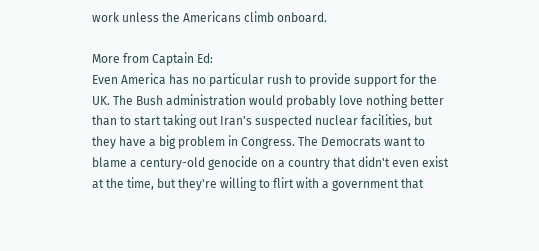work unless the Americans climb onboard.

More from Captain Ed:
Even America has no particular rush to provide support for the UK. The Bush administration would probably love nothing better than to start taking out Iran's suspected nuclear facilities, but they have a big problem in Congress. The Democrats want to blame a century-old genocide on a country that didn't even exist at the time, but they're willing to flirt with a government that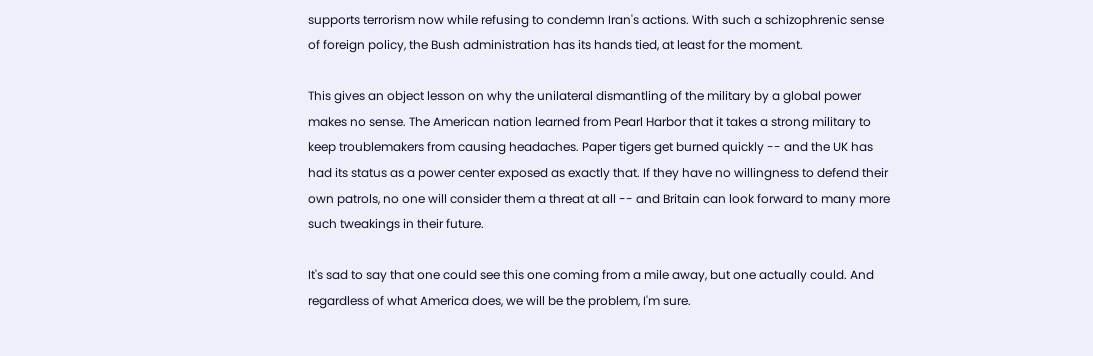supports terrorism now while refusing to condemn Iran's actions. With such a schizophrenic sense of foreign policy, the Bush administration has its hands tied, at least for the moment.

This gives an object lesson on why the unilateral dismantling of the military by a global power makes no sense. The American nation learned from Pearl Harbor that it takes a strong military to keep troublemakers from causing headaches. Paper tigers get burned quickly -- and the UK has had its status as a power center exposed as exactly that. If they have no willingness to defend their own patrols, no one will consider them a threat at all -- and Britain can look forward to many more such tweakings in their future.

It's sad to say that one could see this one coming from a mile away, but one actually could. And regardless of what America does, we will be the problem, I'm sure.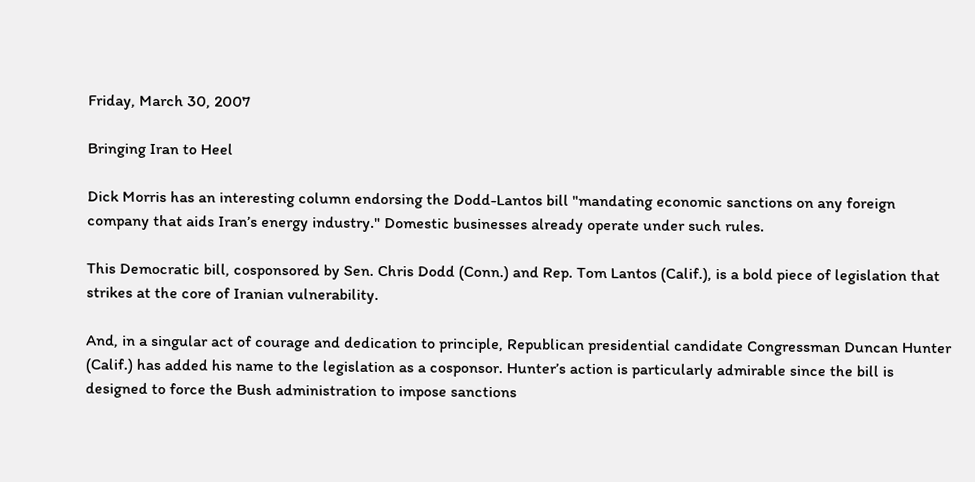Friday, March 30, 2007

Bringing Iran to Heel

Dick Morris has an interesting column endorsing the Dodd-Lantos bill "mandating economic sanctions on any foreign company that aids Iran’s energy industry." Domestic businesses already operate under such rules.

This Democratic bill, cosponsored by Sen. Chris Dodd (Conn.) and Rep. Tom Lantos (Calif.), is a bold piece of legislation that strikes at the core of Iranian vulnerability.

And, in a singular act of courage and dedication to principle, Republican presidential candidate Congressman Duncan Hunter (Calif.) has added his name to the legislation as a cosponsor. Hunter’s action is particularly admirable since the bill is designed to force the Bush administration to impose sanctions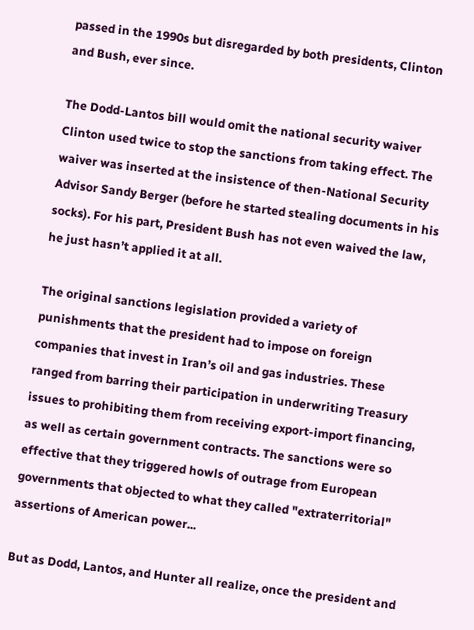passed in the 1990s but disregarded by both presidents, Clinton and Bush, ever since.

The Dodd-Lantos bill would omit the national security waiver Clinton used twice to stop the sanctions from taking effect. The waiver was inserted at the insistence of then-National Security Advisor Sandy Berger (before he started stealing documents in his socks). For his part, President Bush has not even waived the law, he just hasn’t applied it at all.

The original sanctions legislation provided a variety of punishments that the president had to impose on foreign companies that invest in Iran’s oil and gas industries. These ranged from barring their participation in underwriting Treasury issues to prohibiting them from receiving export-import financing, as well as certain government contracts. The sanctions were so effective that they triggered howls of outrage from European governments that objected to what they called "extraterritorial" assertions of American power...

But as Dodd, Lantos, and Hunter all realize, once the president and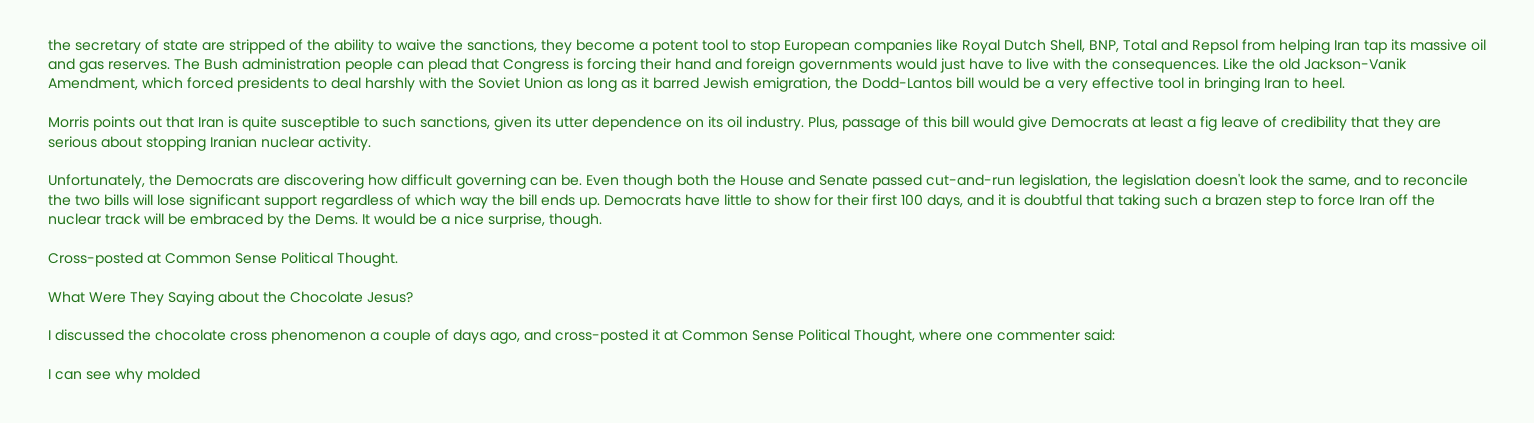the secretary of state are stripped of the ability to waive the sanctions, they become a potent tool to stop European companies like Royal Dutch Shell, BNP, Total and Repsol from helping Iran tap its massive oil and gas reserves. The Bush administration people can plead that Congress is forcing their hand and foreign governments would just have to live with the consequences. Like the old Jackson-Vanik Amendment, which forced presidents to deal harshly with the Soviet Union as long as it barred Jewish emigration, the Dodd-Lantos bill would be a very effective tool in bringing Iran to heel.

Morris points out that Iran is quite susceptible to such sanctions, given its utter dependence on its oil industry. Plus, passage of this bill would give Democrats at least a fig leave of credibility that they are serious about stopping Iranian nuclear activity.

Unfortunately, the Democrats are discovering how difficult governing can be. Even though both the House and Senate passed cut-and-run legislation, the legislation doesn't look the same, and to reconcile the two bills will lose significant support regardless of which way the bill ends up. Democrats have little to show for their first 100 days, and it is doubtful that taking such a brazen step to force Iran off the nuclear track will be embraced by the Dems. It would be a nice surprise, though.

Cross-posted at Common Sense Political Thought.

What Were They Saying about the Chocolate Jesus?

I discussed the chocolate cross phenomenon a couple of days ago, and cross-posted it at Common Sense Political Thought, where one commenter said:

I can see why molded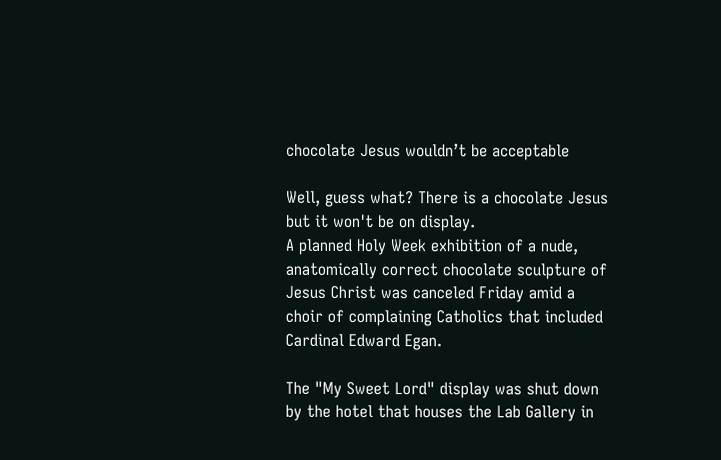chocolate Jesus wouldn’t be acceptable

Well, guess what? There is a chocolate Jesus but it won't be on display.
A planned Holy Week exhibition of a nude, anatomically correct chocolate sculpture of Jesus Christ was canceled Friday amid a choir of complaining Catholics that included Cardinal Edward Egan.

The "My Sweet Lord" display was shut down by the hotel that houses the Lab Gallery in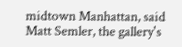midtown Manhattan, said Matt Semler, the gallery's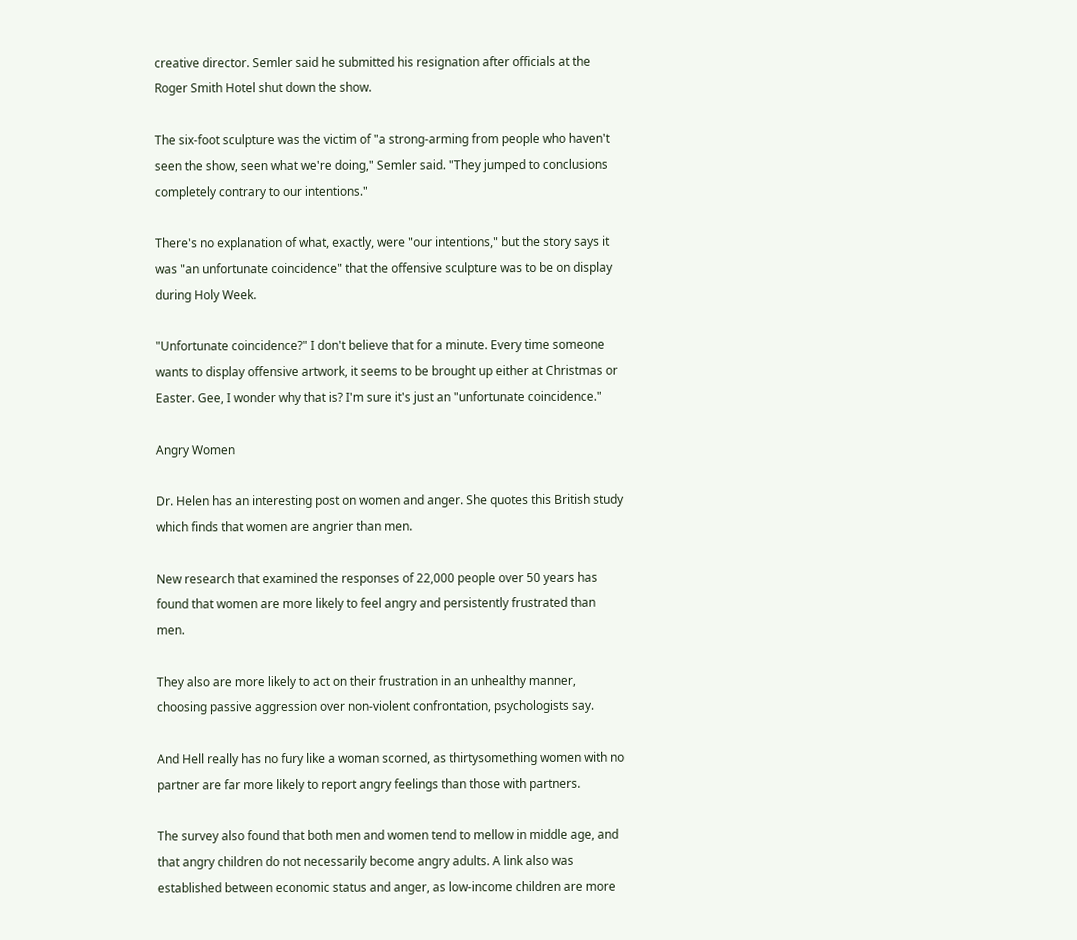creative director. Semler said he submitted his resignation after officials at the Roger Smith Hotel shut down the show.

The six-foot sculpture was the victim of "a strong-arming from people who haven't seen the show, seen what we're doing," Semler said. "They jumped to conclusions completely contrary to our intentions."

There's no explanation of what, exactly, were "our intentions," but the story says it was "an unfortunate coincidence" that the offensive sculpture was to be on display during Holy Week.

"Unfortunate coincidence?" I don't believe that for a minute. Every time someone wants to display offensive artwork, it seems to be brought up either at Christmas or Easter. Gee, I wonder why that is? I'm sure it's just an "unfortunate coincidence."

Angry Women

Dr. Helen has an interesting post on women and anger. She quotes this British study which finds that women are angrier than men.

New research that examined the responses of 22,000 people over 50 years has found that women are more likely to feel angry and persistently frustrated than men.

They also are more likely to act on their frustration in an unhealthy manner, choosing passive aggression over non-violent confrontation, psychologists say.

And Hell really has no fury like a woman scorned, as thirtysomething women with no partner are far more likely to report angry feelings than those with partners.

The survey also found that both men and women tend to mellow in middle age, and that angry children do not necessarily become angry adults. A link also was established between economic status and anger, as low-income children are more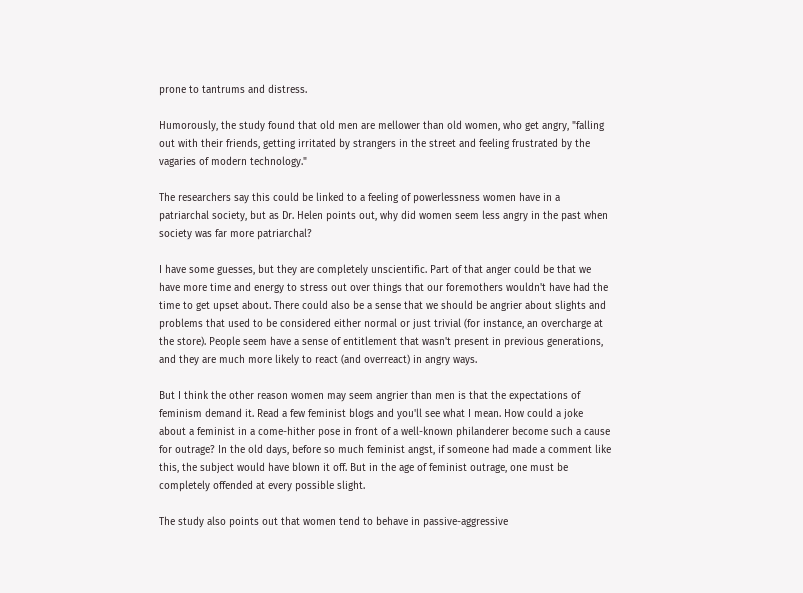prone to tantrums and distress.

Humorously, the study found that old men are mellower than old women, who get angry, "falling out with their friends, getting irritated by strangers in the street and feeling frustrated by the vagaries of modern technology."

The researchers say this could be linked to a feeling of powerlessness women have in a patriarchal society, but as Dr. Helen points out, why did women seem less angry in the past when society was far more patriarchal?

I have some guesses, but they are completely unscientific. Part of that anger could be that we have more time and energy to stress out over things that our foremothers wouldn't have had the time to get upset about. There could also be a sense that we should be angrier about slights and problems that used to be considered either normal or just trivial (for instance, an overcharge at the store). People seem have a sense of entitlement that wasn't present in previous generations, and they are much more likely to react (and overreact) in angry ways.

But I think the other reason women may seem angrier than men is that the expectations of feminism demand it. Read a few feminist blogs and you'll see what I mean. How could a joke about a feminist in a come-hither pose in front of a well-known philanderer become such a cause for outrage? In the old days, before so much feminist angst, if someone had made a comment like this, the subject would have blown it off. But in the age of feminist outrage, one must be completely offended at every possible slight.

The study also points out that women tend to behave in passive-aggressive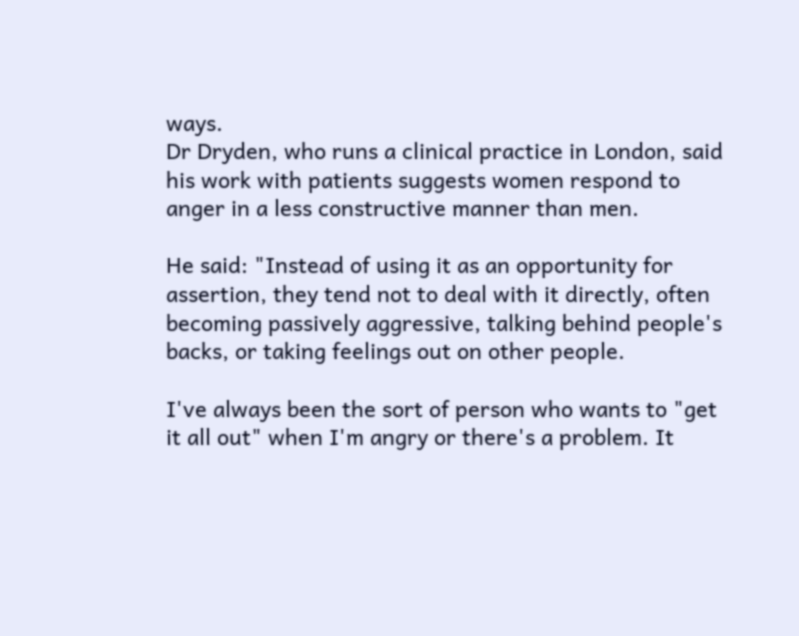ways.
Dr Dryden, who runs a clinical practice in London, said his work with patients suggests women respond to anger in a less constructive manner than men.

He said: "Instead of using it as an opportunity for assertion, they tend not to deal with it directly, often becoming passively aggressive, talking behind people's backs, or taking feelings out on other people.

I've always been the sort of person who wants to "get it all out" when I'm angry or there's a problem. It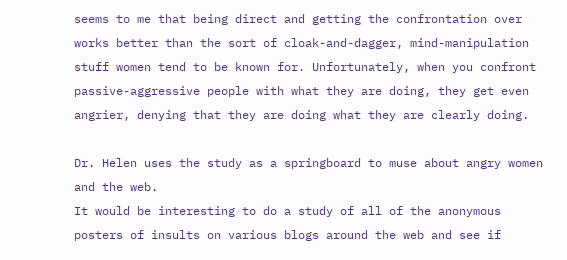seems to me that being direct and getting the confrontation over works better than the sort of cloak-and-dagger, mind-manipulation stuff women tend to be known for. Unfortunately, when you confront passive-aggressive people with what they are doing, they get even angrier, denying that they are doing what they are clearly doing.

Dr. Helen uses the study as a springboard to muse about angry women and the web.
It would be interesting to do a study of all of the anonymous posters of insults on various blogs around the web and see if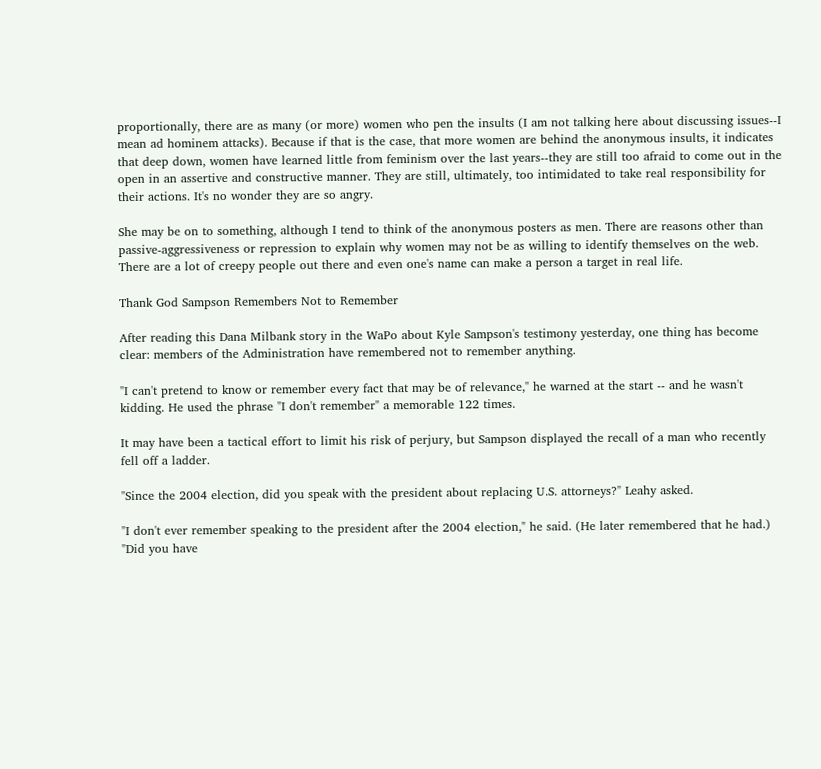proportionally, there are as many (or more) women who pen the insults (I am not talking here about discussing issues--I mean ad hominem attacks). Because if that is the case, that more women are behind the anonymous insults, it indicates that deep down, women have learned little from feminism over the last years--they are still too afraid to come out in the open in an assertive and constructive manner. They are still, ultimately, too intimidated to take real responsibility for their actions. It's no wonder they are so angry.

She may be on to something, although I tend to think of the anonymous posters as men. There are reasons other than passive-aggressiveness or repression to explain why women may not be as willing to identify themselves on the web. There are a lot of creepy people out there and even one's name can make a person a target in real life.

Thank God Sampson Remembers Not to Remember

After reading this Dana Milbank story in the WaPo about Kyle Sampson's testimony yesterday, one thing has become clear: members of the Administration have remembered not to remember anything.

"I can't pretend to know or remember every fact that may be of relevance," he warned at the start -- and he wasn't kidding. He used the phrase "I don't remember" a memorable 122 times.

It may have been a tactical effort to limit his risk of perjury, but Sampson displayed the recall of a man who recently fell off a ladder.

"Since the 2004 election, did you speak with the president about replacing U.S. attorneys?" Leahy asked.

"I don't ever remember speaking to the president after the 2004 election," he said. (He later remembered that he had.) "Did you have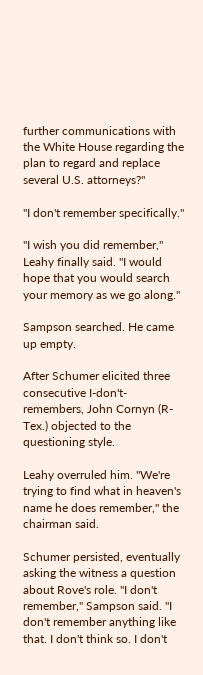further communications with the White House regarding the plan to regard and replace several U.S. attorneys?"

"I don't remember specifically."

"I wish you did remember," Leahy finally said. "I would hope that you would search your memory as we go along."

Sampson searched. He came up empty.

After Schumer elicited three consecutive I-don't-remembers, John Cornyn (R-Tex.) objected to the questioning style.

Leahy overruled him. "We're trying to find what in heaven's name he does remember," the chairman said.

Schumer persisted, eventually asking the witness a question about Rove's role. "I don't remember," Sampson said. "I don't remember anything like that. I don't think so. I don't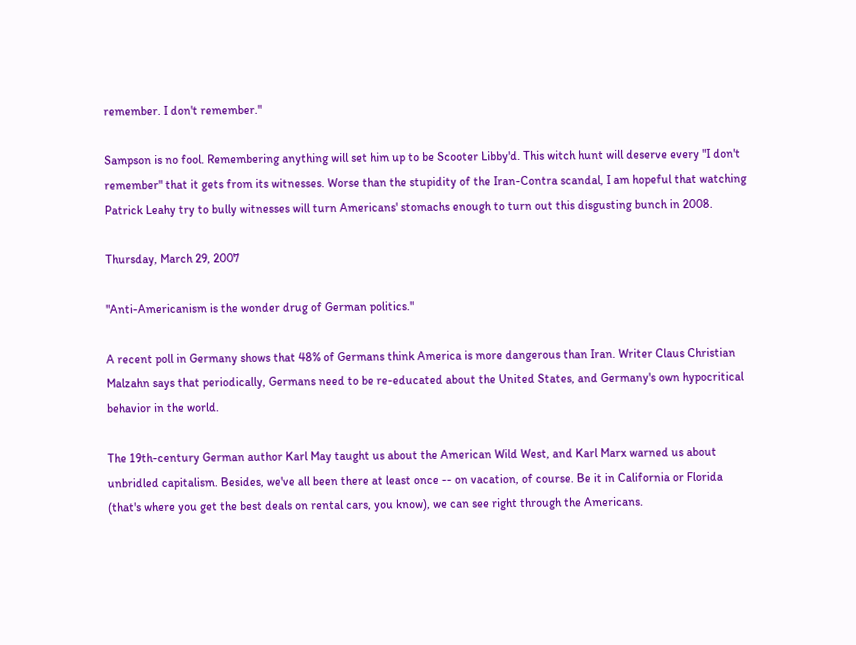remember. I don't remember."

Sampson is no fool. Remembering anything will set him up to be Scooter Libby'd. This witch hunt will deserve every "I don't remember" that it gets from its witnesses. Worse than the stupidity of the Iran-Contra scandal, I am hopeful that watching Patrick Leahy try to bully witnesses will turn Americans' stomachs enough to turn out this disgusting bunch in 2008.

Thursday, March 29, 2007

"Anti-Americanism is the wonder drug of German politics."

A recent poll in Germany shows that 48% of Germans think America is more dangerous than Iran. Writer Claus Christian Malzahn says that periodically, Germans need to be re-educated about the United States, and Germany's own hypocritical behavior in the world.

The 19th-century German author Karl May taught us about the American Wild West, and Karl Marx warned us about unbridled capitalism. Besides, we've all been there at least once -- on vacation, of course. Be it in California or Florida (that's where you get the best deals on rental cars, you know), we can see right through the Americans.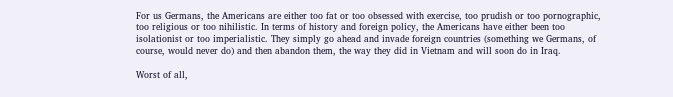For us Germans, the Americans are either too fat or too obsessed with exercise, too prudish or too pornographic, too religious or too nihilistic. In terms of history and foreign policy, the Americans have either been too isolationist or too imperialistic. They simply go ahead and invade foreign countries (something we Germans, of course, would never do) and then abandon them, the way they did in Vietnam and will soon do in Iraq.

Worst of all,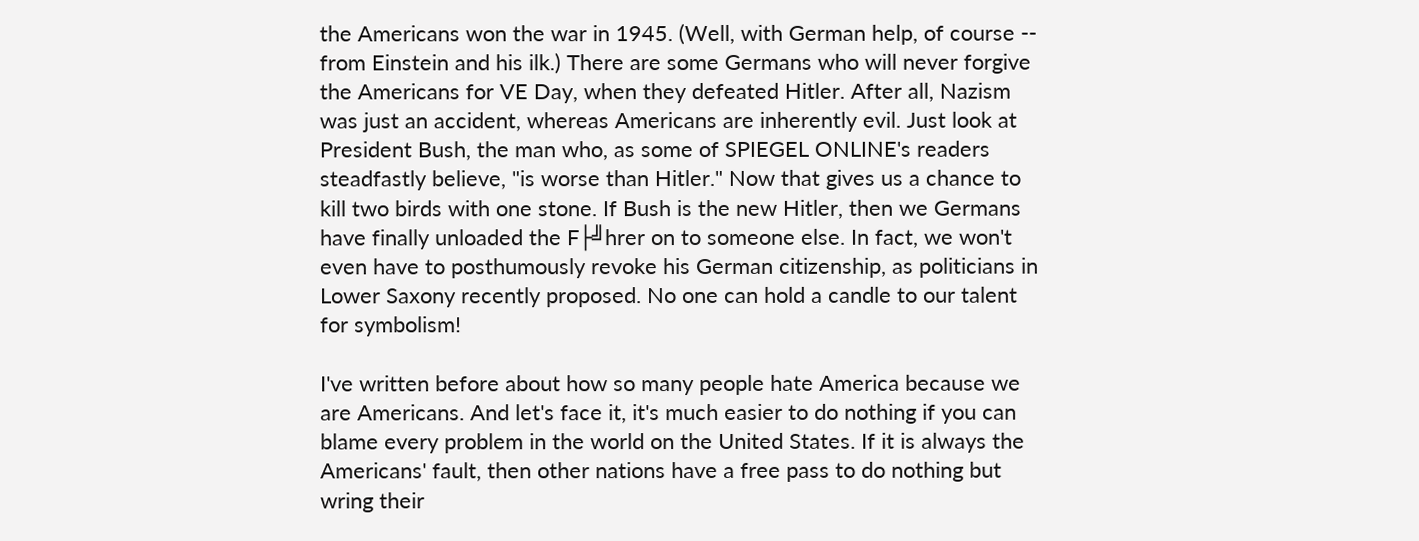the Americans won the war in 1945. (Well, with German help, of course -- from Einstein and his ilk.) There are some Germans who will never forgive the Americans for VE Day, when they defeated Hitler. After all, Nazism was just an accident, whereas Americans are inherently evil. Just look at President Bush, the man who, as some of SPIEGEL ONLINE's readers steadfastly believe, "is worse than Hitler." Now that gives us a chance to kill two birds with one stone. If Bush is the new Hitler, then we Germans have finally unloaded the F├╝hrer on to someone else. In fact, we won't even have to posthumously revoke his German citizenship, as politicians in Lower Saxony recently proposed. No one can hold a candle to our talent for symbolism!

I've written before about how so many people hate America because we are Americans. And let's face it, it's much easier to do nothing if you can blame every problem in the world on the United States. If it is always the Americans' fault, then other nations have a free pass to do nothing but wring their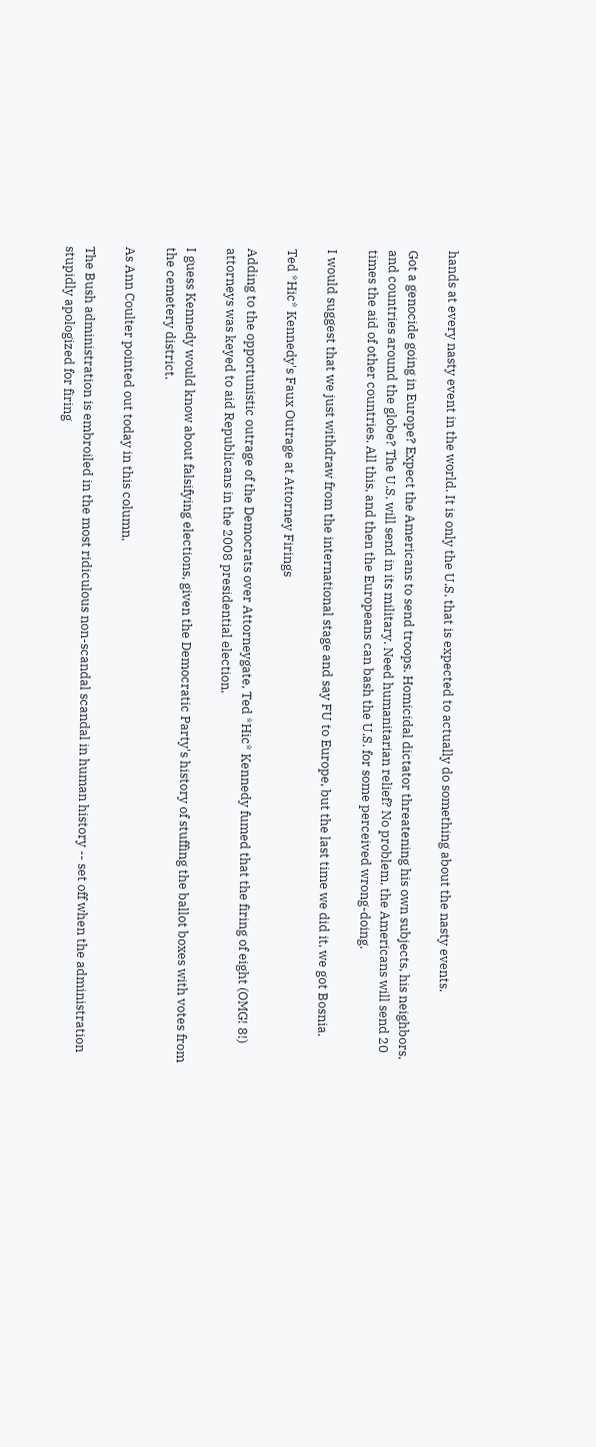hands at every nasty event in the world. It is only the U.S. that is expected to actually do something about the nasty events.

Got a genocide going in Europe? Expect the Americans to send troops. Homicidal dictator threatening his own subjects, his neighbors, and countries around the globe? The U.S. will send in its military. Need humanitarian relief? No problem, the Americans will send 20 times the aid of other countries. All this, and then the Europeans can bash the U.S. for some perceived wrong-doing.

I would suggest that we just withdraw from the international stage and say FU to Europe, but the last time we did it, we got Bosnia.

Ted *Hic* Kennedy's Faux Outrage at Attorney Firings

Adding to the opportunistic outrage of the Democrats over Attorneygate, Ted *Hic* Kennedy fumed that the firing of eight (OMG! 8!) attorneys was keyed to aid Republicans in the 2008 presidential election.

I guess Kennedy would know about falsifying elections, given the Democratic Party's history of stuffing the ballot boxes with votes from the cemetery district.

As Ann Coulter pointed out today in this column,

The Bush administration is embroiled in the most ridiculous non-scandal scandal in human history -- set off when the administration stupidly apologized for firing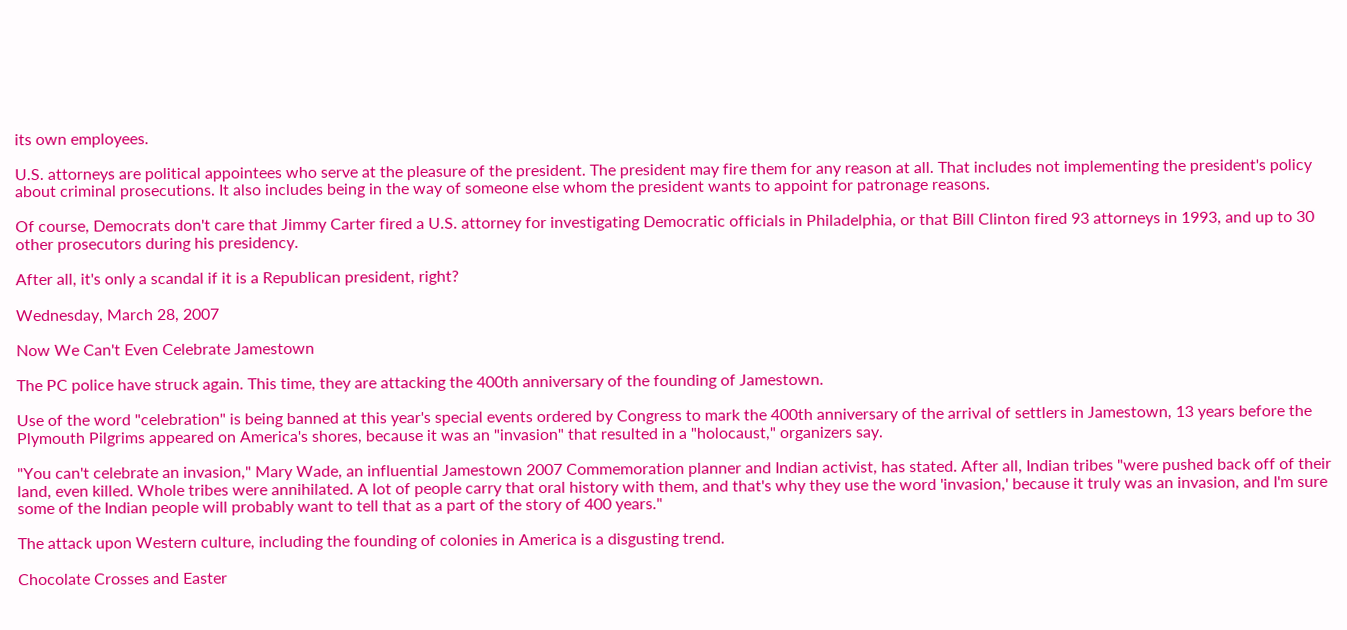its own employees.

U.S. attorneys are political appointees who serve at the pleasure of the president. The president may fire them for any reason at all. That includes not implementing the president's policy about criminal prosecutions. It also includes being in the way of someone else whom the president wants to appoint for patronage reasons.

Of course, Democrats don't care that Jimmy Carter fired a U.S. attorney for investigating Democratic officials in Philadelphia, or that Bill Clinton fired 93 attorneys in 1993, and up to 30 other prosecutors during his presidency.

After all, it's only a scandal if it is a Republican president, right?

Wednesday, March 28, 2007

Now We Can't Even Celebrate Jamestown

The PC police have struck again. This time, they are attacking the 400th anniversary of the founding of Jamestown.

Use of the word "celebration" is being banned at this year's special events ordered by Congress to mark the 400th anniversary of the arrival of settlers in Jamestown, 13 years before the Plymouth Pilgrims appeared on America's shores, because it was an "invasion" that resulted in a "holocaust," organizers say.

"You can't celebrate an invasion," Mary Wade, an influential Jamestown 2007 Commemoration planner and Indian activist, has stated. After all, Indian tribes "were pushed back off of their land, even killed. Whole tribes were annihilated. A lot of people carry that oral history with them, and that's why they use the word 'invasion,' because it truly was an invasion, and I'm sure some of the Indian people will probably want to tell that as a part of the story of 400 years."

The attack upon Western culture, including the founding of colonies in America is a disgusting trend.

Chocolate Crosses and Easter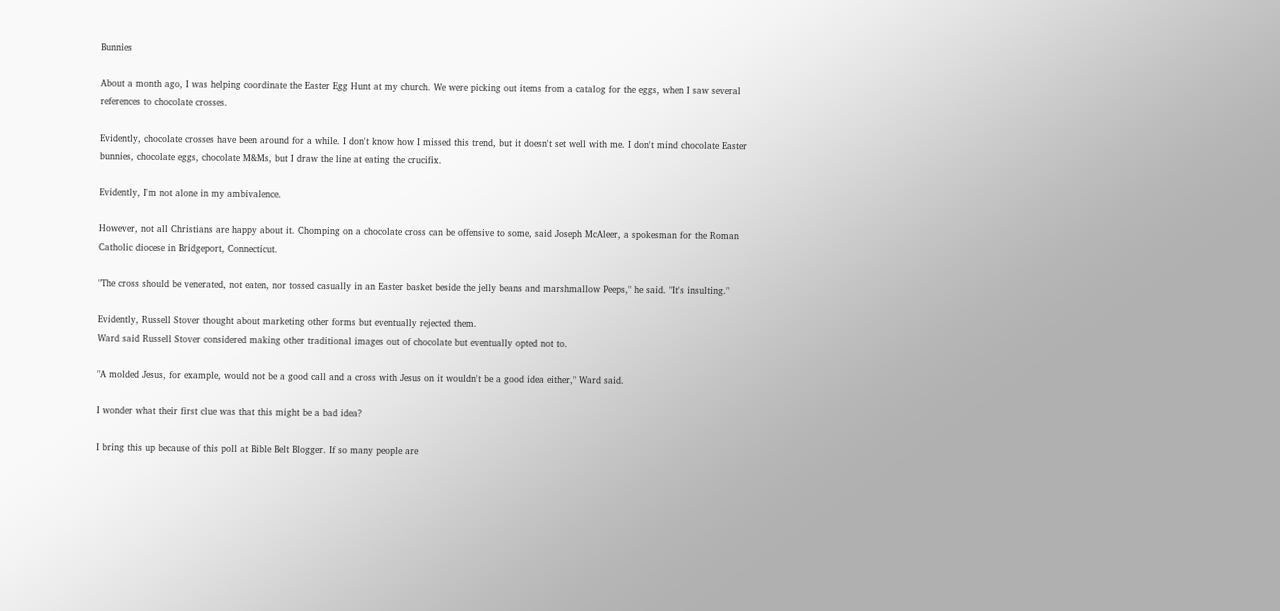Bunnies

About a month ago, I was helping coordinate the Easter Egg Hunt at my church. We were picking out items from a catalog for the eggs, when I saw several references to chocolate crosses.

Evidently, chocolate crosses have been around for a while. I don't know how I missed this trend, but it doesn't set well with me. I don't mind chocolate Easter bunnies, chocolate eggs, chocolate M&Ms, but I draw the line at eating the crucifix.

Evidently, I'm not alone in my ambivalence.

However, not all Christians are happy about it. Chomping on a chocolate cross can be offensive to some, said Joseph McAleer, a spokesman for the Roman Catholic diocese in Bridgeport, Connecticut.

"The cross should be venerated, not eaten, nor tossed casually in an Easter basket beside the jelly beans and marshmallow Peeps," he said. "It's insulting."

Evidently, Russell Stover thought about marketing other forms but eventually rejected them.
Ward said Russell Stover considered making other traditional images out of chocolate but eventually opted not to.

"A molded Jesus, for example, would not be a good call and a cross with Jesus on it wouldn't be a good idea either," Ward said.

I wonder what their first clue was that this might be a bad idea?

I bring this up because of this poll at Bible Belt Blogger. If so many people are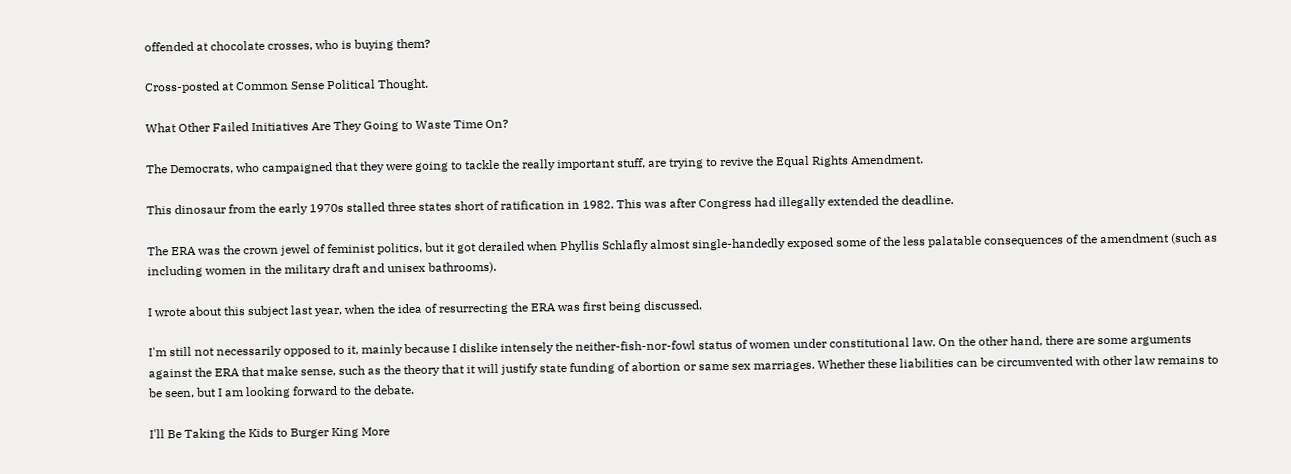offended at chocolate crosses, who is buying them?

Cross-posted at Common Sense Political Thought.

What Other Failed Initiatives Are They Going to Waste Time On?

The Democrats, who campaigned that they were going to tackle the really important stuff, are trying to revive the Equal Rights Amendment.

This dinosaur from the early 1970s stalled three states short of ratification in 1982. This was after Congress had illegally extended the deadline.

The ERA was the crown jewel of feminist politics, but it got derailed when Phyllis Schlafly almost single-handedly exposed some of the less palatable consequences of the amendment (such as including women in the military draft and unisex bathrooms).

I wrote about this subject last year, when the idea of resurrecting the ERA was first being discussed.

I'm still not necessarily opposed to it, mainly because I dislike intensely the neither-fish-nor-fowl status of women under constitutional law. On the other hand, there are some arguments against the ERA that make sense, such as the theory that it will justify state funding of abortion or same sex marriages. Whether these liabilities can be circumvented with other law remains to be seen, but I am looking forward to the debate.

I'll Be Taking the Kids to Burger King More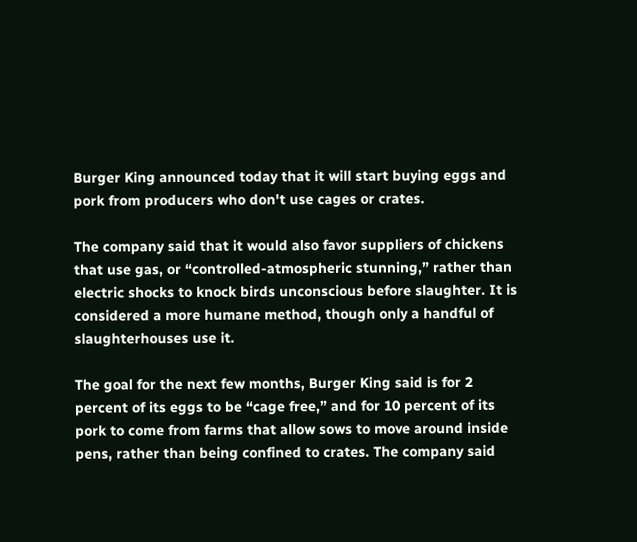Burger King announced today that it will start buying eggs and pork from producers who don't use cages or crates.

The company said that it would also favor suppliers of chickens that use gas, or “controlled-atmospheric stunning,” rather than electric shocks to knock birds unconscious before slaughter. It is considered a more humane method, though only a handful of slaughterhouses use it.

The goal for the next few months, Burger King said is for 2 percent of its eggs to be “cage free,” and for 10 percent of its pork to come from farms that allow sows to move around inside pens, rather than being confined to crates. The company said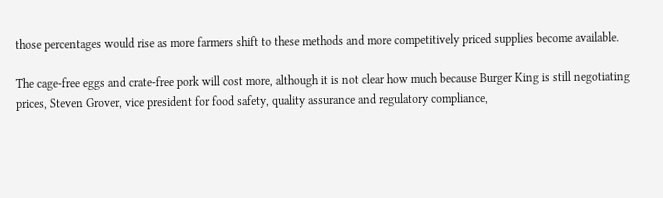those percentages would rise as more farmers shift to these methods and more competitively priced supplies become available.

The cage-free eggs and crate-free pork will cost more, although it is not clear how much because Burger King is still negotiating prices, Steven Grover, vice president for food safety, quality assurance and regulatory compliance,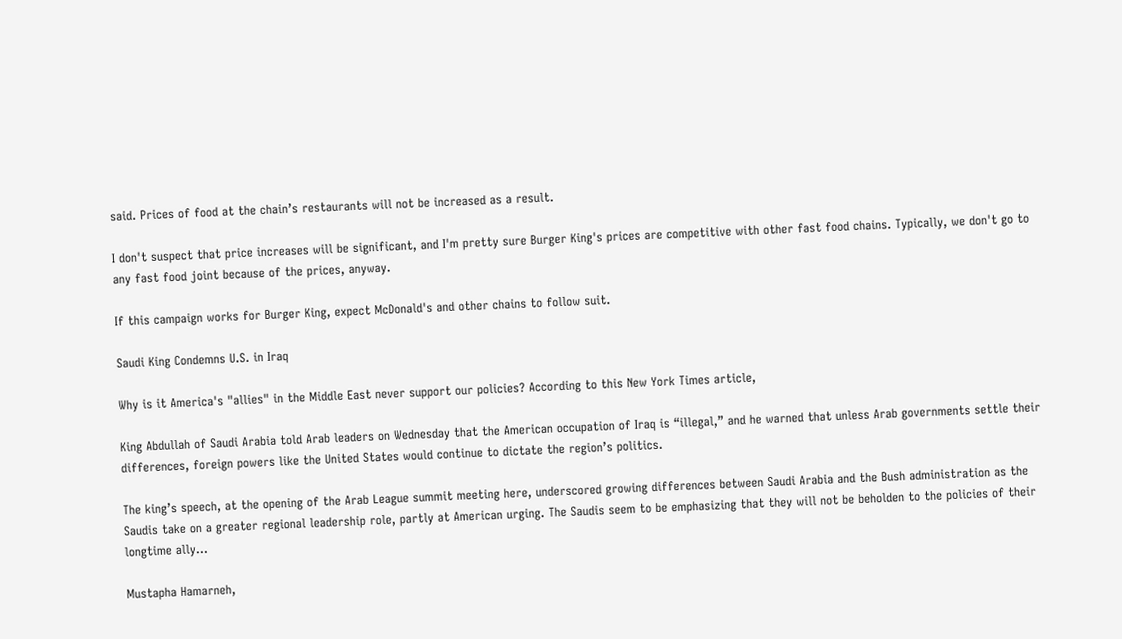said. Prices of food at the chain’s restaurants will not be increased as a result.

I don't suspect that price increases will be significant, and I'm pretty sure Burger King's prices are competitive with other fast food chains. Typically, we don't go to any fast food joint because of the prices, anyway.

If this campaign works for Burger King, expect McDonald's and other chains to follow suit.

Saudi King Condemns U.S. in Iraq

Why is it America's "allies" in the Middle East never support our policies? According to this New York Times article,

King Abdullah of Saudi Arabia told Arab leaders on Wednesday that the American occupation of Iraq is “illegal,” and he warned that unless Arab governments settle their differences, foreign powers like the United States would continue to dictate the region’s politics.

The king’s speech, at the opening of the Arab League summit meeting here, underscored growing differences between Saudi Arabia and the Bush administration as the Saudis take on a greater regional leadership role, partly at American urging. The Saudis seem to be emphasizing that they will not be beholden to the policies of their longtime ally...

Mustapha Hamarneh,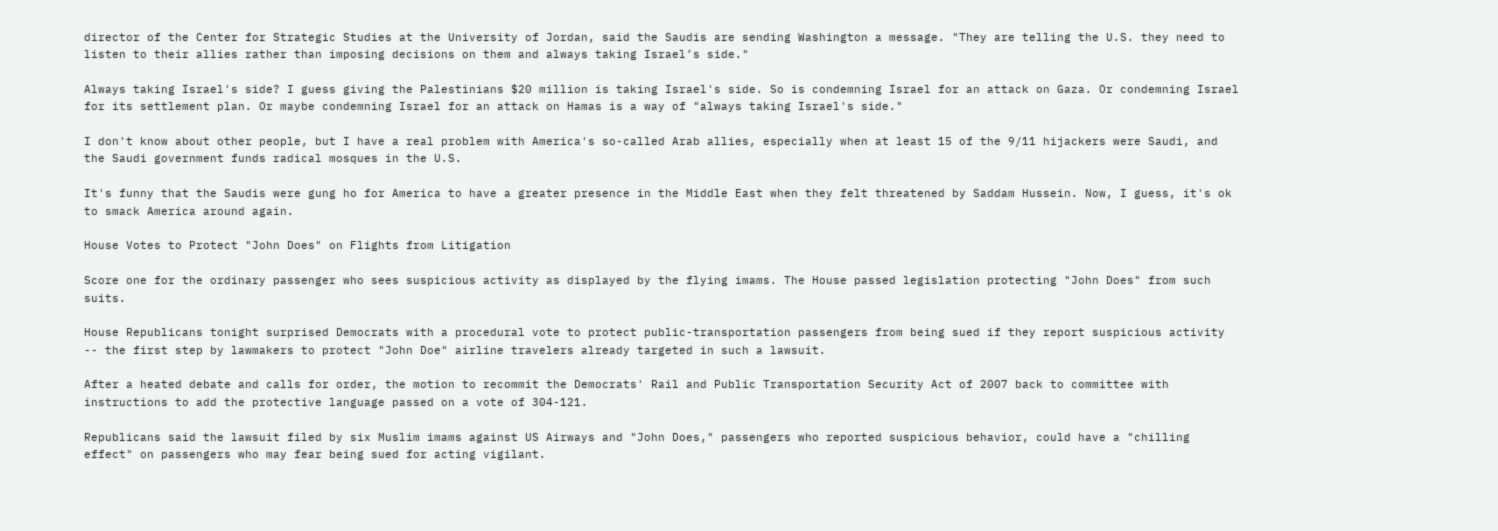director of the Center for Strategic Studies at the University of Jordan, said the Saudis are sending Washington a message. "They are telling the U.S. they need to listen to their allies rather than imposing decisions on them and always taking Israel’s side."

Always taking Israel's side? I guess giving the Palestinians $20 million is taking Israel's side. So is condemning Israel for an attack on Gaza. Or condemning Israel for its settlement plan. Or maybe condemning Israel for an attack on Hamas is a way of "always taking Israel's side."

I don't know about other people, but I have a real problem with America's so-called Arab allies, especially when at least 15 of the 9/11 hijackers were Saudi, and the Saudi government funds radical mosques in the U.S.

It's funny that the Saudis were gung ho for America to have a greater presence in the Middle East when they felt threatened by Saddam Hussein. Now, I guess, it's ok to smack America around again.

House Votes to Protect "John Does" on Flights from Litigation

Score one for the ordinary passenger who sees suspicious activity as displayed by the flying imams. The House passed legislation protecting "John Does" from such suits.

House Republicans tonight surprised Democrats with a procedural vote to protect public-transportation passengers from being sued if they report suspicious activity -- the first step by lawmakers to protect "John Doe" airline travelers already targeted in such a lawsuit.

After a heated debate and calls for order, the motion to recommit the Democrats' Rail and Public Transportation Security Act of 2007 back to committee with instructions to add the protective language passed on a vote of 304-121.

Republicans said the lawsuit filed by six Muslim imams against US Airways and "John Does," passengers who reported suspicious behavior, could have a "chilling effect" on passengers who may fear being sued for acting vigilant.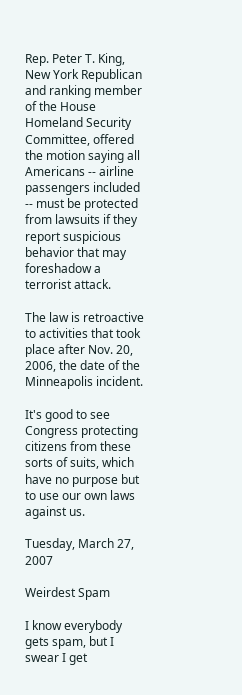Rep. Peter T. King, New York Republican and ranking member of the House Homeland Security Committee, offered the motion saying all Americans -- airline passengers included -- must be protected from lawsuits if they report suspicious behavior that may foreshadow a terrorist attack.

The law is retroactive to activities that took place after Nov. 20, 2006, the date of the Minneapolis incident.

It's good to see Congress protecting citizens from these sorts of suits, which have no purpose but to use our own laws against us.

Tuesday, March 27, 2007

Weirdest Spam

I know everybody gets spam, but I swear I get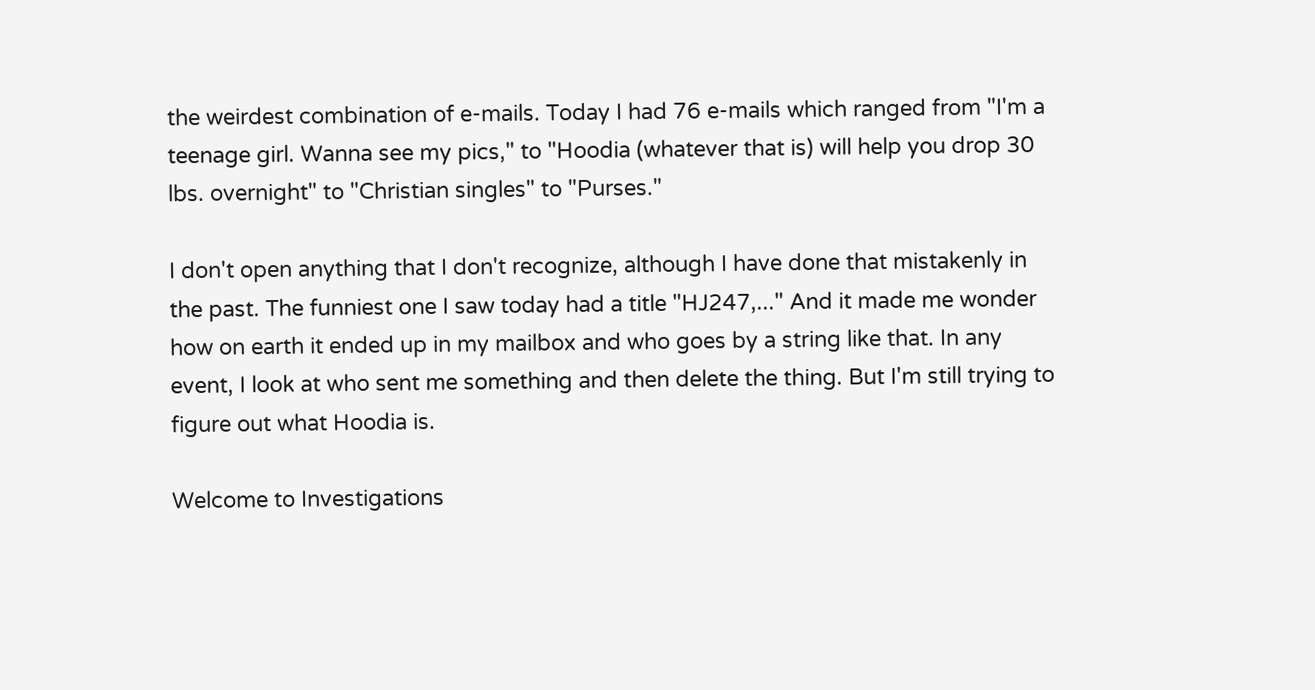the weirdest combination of e-mails. Today I had 76 e-mails which ranged from "I'm a teenage girl. Wanna see my pics," to "Hoodia (whatever that is) will help you drop 30 lbs. overnight" to "Christian singles" to "Purses."

I don't open anything that I don't recognize, although I have done that mistakenly in the past. The funniest one I saw today had a title "HJ247,..." And it made me wonder how on earth it ended up in my mailbox and who goes by a string like that. In any event, I look at who sent me something and then delete the thing. But I'm still trying to figure out what Hoodia is.

Welcome to Investigations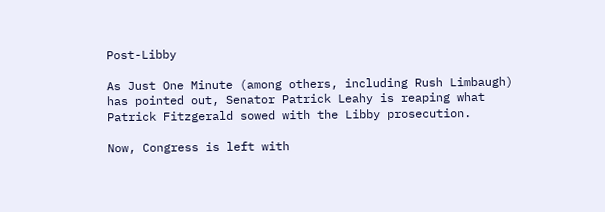Post-Libby

As Just One Minute (among others, including Rush Limbaugh) has pointed out, Senator Patrick Leahy is reaping what Patrick Fitzgerald sowed with the Libby prosecution.

Now, Congress is left with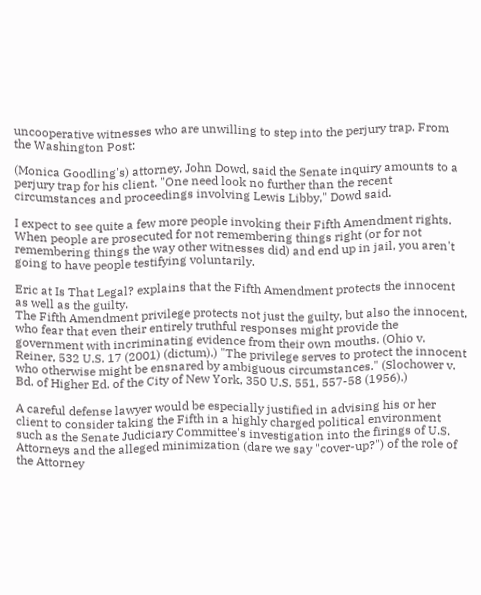uncooperative witnesses who are unwilling to step into the perjury trap. From the Washington Post:

(Monica Goodling's) attorney, John Dowd, said the Senate inquiry amounts to a perjury trap for his client. "One need look no further than the recent circumstances and proceedings involving Lewis Libby," Dowd said.

I expect to see quite a few more people invoking their Fifth Amendment rights. When people are prosecuted for not remembering things right (or for not remembering things the way other witnesses did) and end up in jail, you aren't going to have people testifying voluntarily.

Eric at Is That Legal? explains that the Fifth Amendment protects the innocent as well as the guilty.
The Fifth Amendment privilege protects not just the guilty, but also the innocent, who fear that even their entirely truthful responses might provide the government with incriminating evidence from their own mouths. (Ohio v. Reiner, 532 U.S. 17 (2001) (dictum).) "The privilege serves to protect the innocent who otherwise might be ensnared by ambiguous circumstances." (Slochower v. Bd. of Higher Ed. of the City of New York, 350 U.S. 551, 557-58 (1956).)

A careful defense lawyer would be especially justified in advising his or her client to consider taking the Fifth in a highly charged political environment such as the Senate Judiciary Committee's investigation into the firings of U.S. Attorneys and the alleged minimization (dare we say "cover-up?") of the role of the Attorney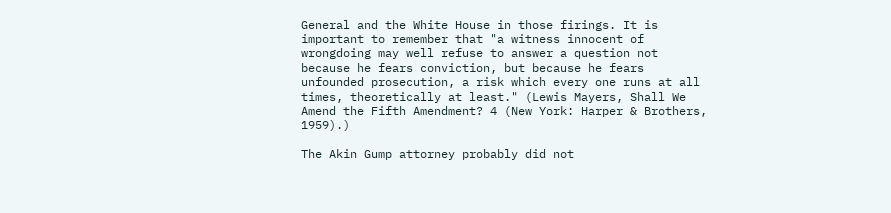General and the White House in those firings. It is important to remember that "a witness innocent of wrongdoing may well refuse to answer a question not because he fears conviction, but because he fears unfounded prosecution, a risk which every one runs at all times, theoretically at least." (Lewis Mayers, Shall We Amend the Fifth Amendment? 4 (New York: Harper & Brothers, 1959).)

The Akin Gump attorney probably did not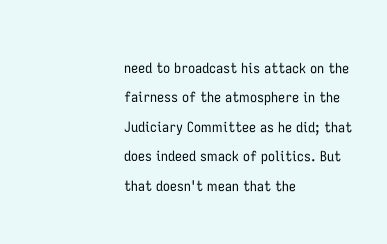need to broadcast his attack on the fairness of the atmosphere in the Judiciary Committee as he did; that does indeed smack of politics. But that doesn't mean that the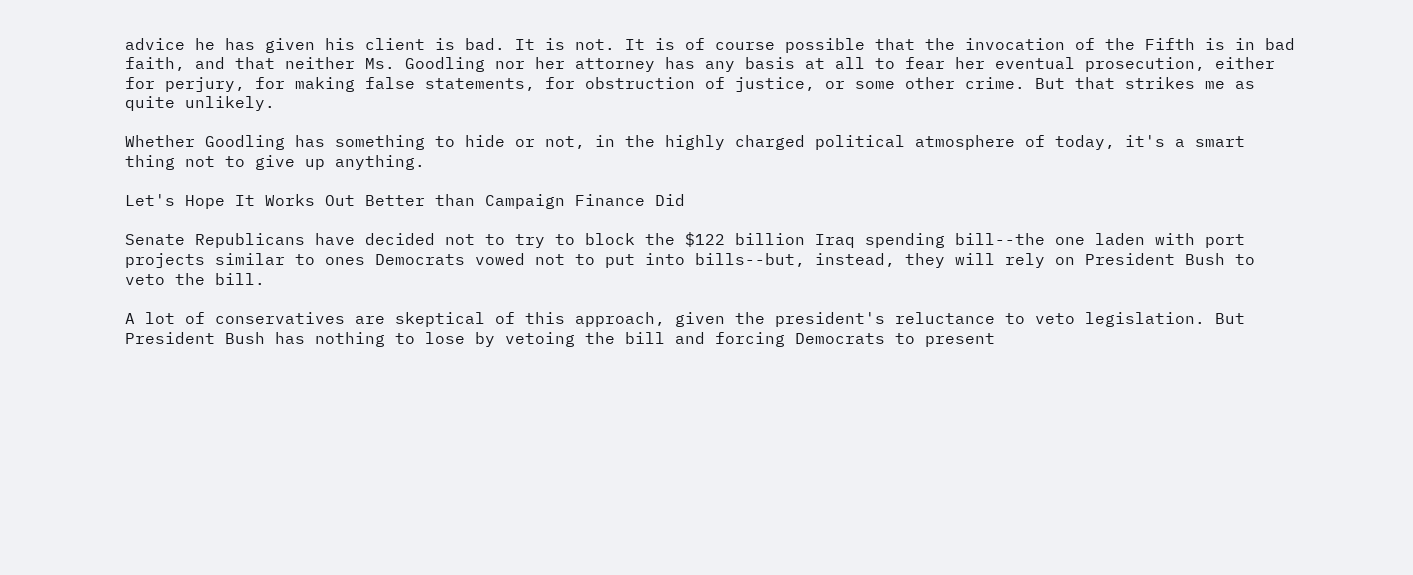advice he has given his client is bad. It is not. It is of course possible that the invocation of the Fifth is in bad faith, and that neither Ms. Goodling nor her attorney has any basis at all to fear her eventual prosecution, either for perjury, for making false statements, for obstruction of justice, or some other crime. But that strikes me as quite unlikely.

Whether Goodling has something to hide or not, in the highly charged political atmosphere of today, it's a smart thing not to give up anything.

Let's Hope It Works Out Better than Campaign Finance Did

Senate Republicans have decided not to try to block the $122 billion Iraq spending bill--the one laden with port projects similar to ones Democrats vowed not to put into bills--but, instead, they will rely on President Bush to veto the bill.

A lot of conservatives are skeptical of this approach, given the president's reluctance to veto legislation. But President Bush has nothing to lose by vetoing the bill and forcing Democrats to present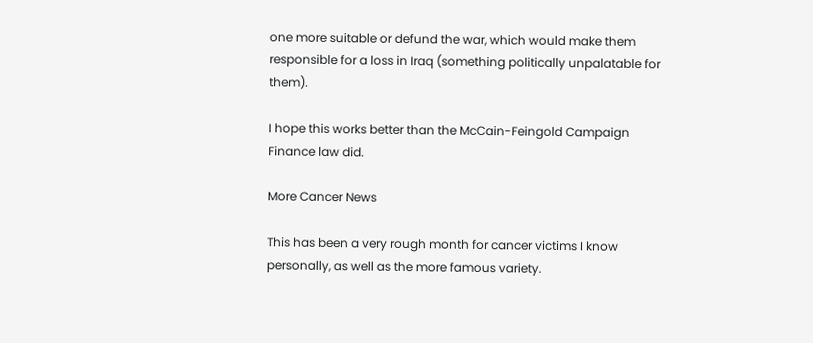one more suitable or defund the war, which would make them responsible for a loss in Iraq (something politically unpalatable for them).

I hope this works better than the McCain-Feingold Campaign Finance law did.

More Cancer News

This has been a very rough month for cancer victims I know personally, as well as the more famous variety.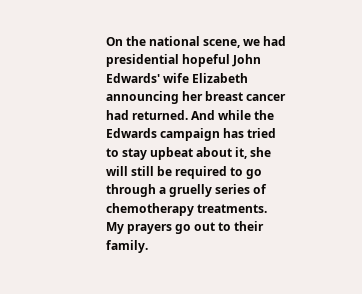On the national scene, we had presidential hopeful John Edwards' wife Elizabeth announcing her breast cancer had returned. And while the Edwards campaign has tried to stay upbeat about it, she will still be required to go through a gruelly series of chemotherapy treatments. My prayers go out to their family.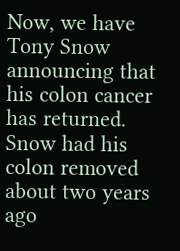Now, we have Tony Snow announcing that his colon cancer has returned. Snow had his colon removed about two years ago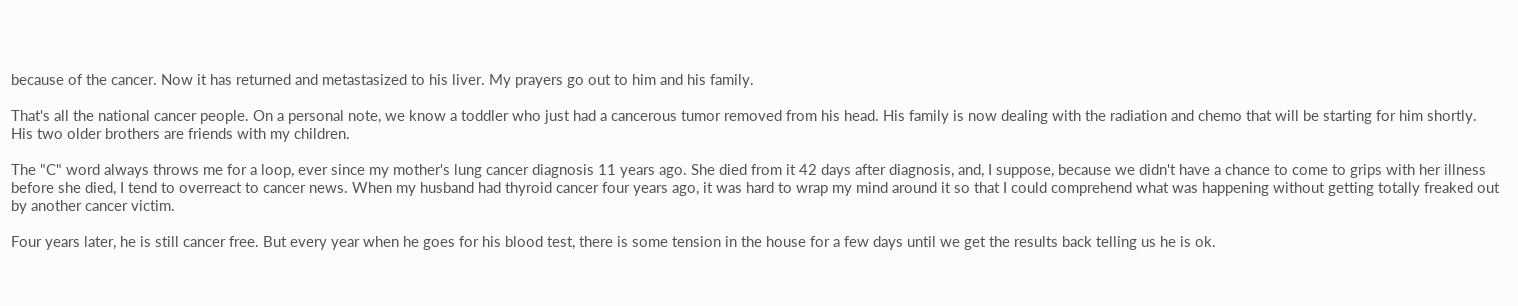because of the cancer. Now it has returned and metastasized to his liver. My prayers go out to him and his family.

That's all the national cancer people. On a personal note, we know a toddler who just had a cancerous tumor removed from his head. His family is now dealing with the radiation and chemo that will be starting for him shortly. His two older brothers are friends with my children.

The "C" word always throws me for a loop, ever since my mother's lung cancer diagnosis 11 years ago. She died from it 42 days after diagnosis, and, I suppose, because we didn't have a chance to come to grips with her illness before she died, I tend to overreact to cancer news. When my husband had thyroid cancer four years ago, it was hard to wrap my mind around it so that I could comprehend what was happening without getting totally freaked out by another cancer victim.

Four years later, he is still cancer free. But every year when he goes for his blood test, there is some tension in the house for a few days until we get the results back telling us he is ok.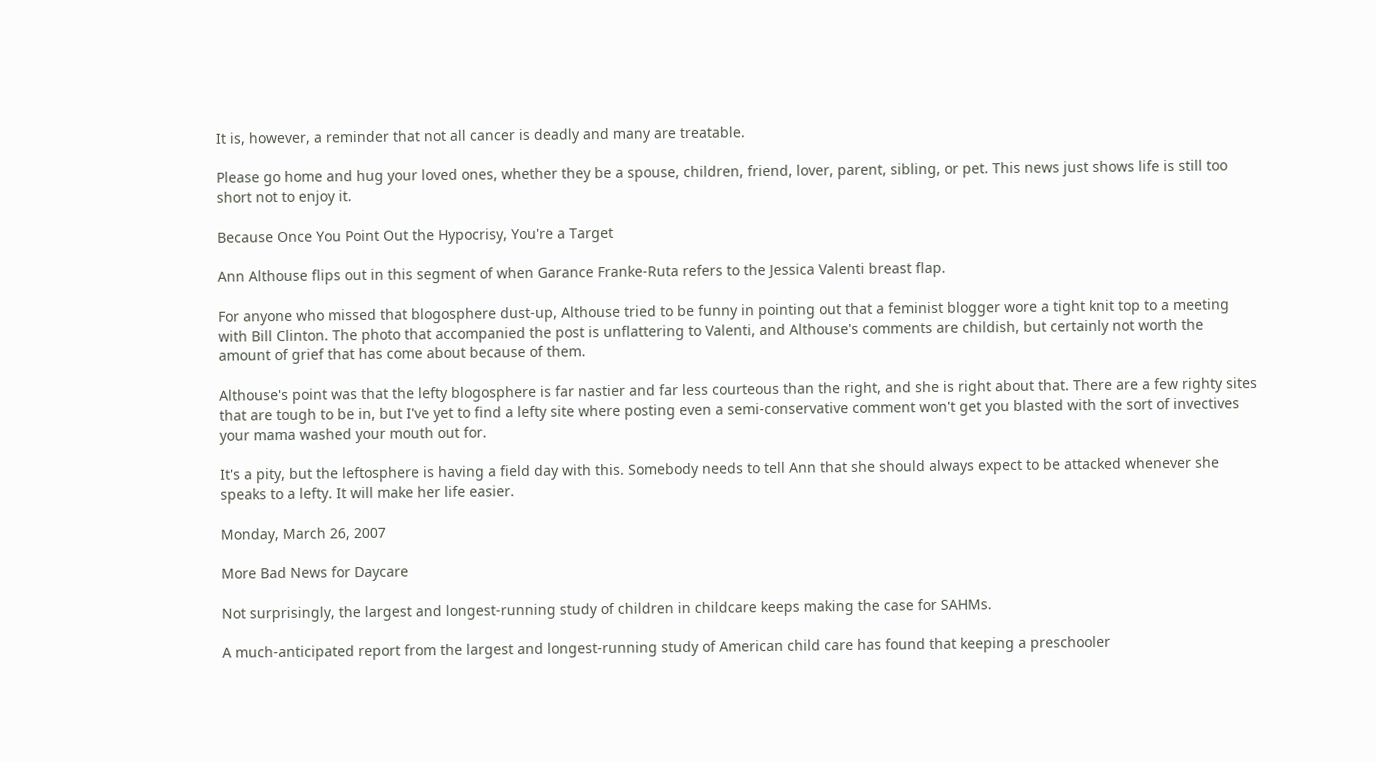It is, however, a reminder that not all cancer is deadly and many are treatable.

Please go home and hug your loved ones, whether they be a spouse, children, friend, lover, parent, sibling, or pet. This news just shows life is still too short not to enjoy it.

Because Once You Point Out the Hypocrisy, You're a Target

Ann Althouse flips out in this segment of when Garance Franke-Ruta refers to the Jessica Valenti breast flap.

For anyone who missed that blogosphere dust-up, Althouse tried to be funny in pointing out that a feminist blogger wore a tight knit top to a meeting with Bill Clinton. The photo that accompanied the post is unflattering to Valenti, and Althouse's comments are childish, but certainly not worth the amount of grief that has come about because of them.

Althouse's point was that the lefty blogosphere is far nastier and far less courteous than the right, and she is right about that. There are a few righty sites that are tough to be in, but I've yet to find a lefty site where posting even a semi-conservative comment won't get you blasted with the sort of invectives your mama washed your mouth out for.

It's a pity, but the leftosphere is having a field day with this. Somebody needs to tell Ann that she should always expect to be attacked whenever she speaks to a lefty. It will make her life easier.

Monday, March 26, 2007

More Bad News for Daycare

Not surprisingly, the largest and longest-running study of children in childcare keeps making the case for SAHMs.

A much-anticipated report from the largest and longest-running study of American child care has found that keeping a preschooler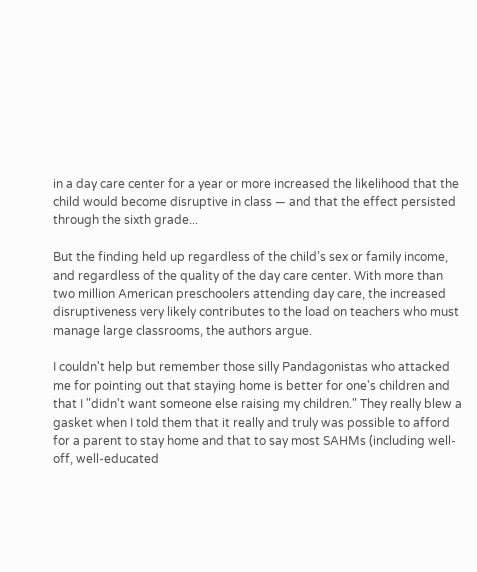in a day care center for a year or more increased the likelihood that the child would become disruptive in class — and that the effect persisted through the sixth grade...

But the finding held up regardless of the child’s sex or family income, and regardless of the quality of the day care center. With more than two million American preschoolers attending day care, the increased disruptiveness very likely contributes to the load on teachers who must manage large classrooms, the authors argue.

I couldn't help but remember those silly Pandagonistas who attacked me for pointing out that staying home is better for one's children and that I "didn't want someone else raising my children." They really blew a gasket when I told them that it really and truly was possible to afford for a parent to stay home and that to say most SAHMs (including well-off, well-educated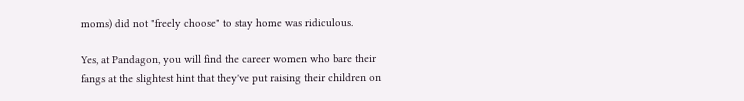moms) did not "freely choose" to stay home was ridiculous.

Yes, at Pandagon, you will find the career women who bare their fangs at the slightest hint that they've put raising their children on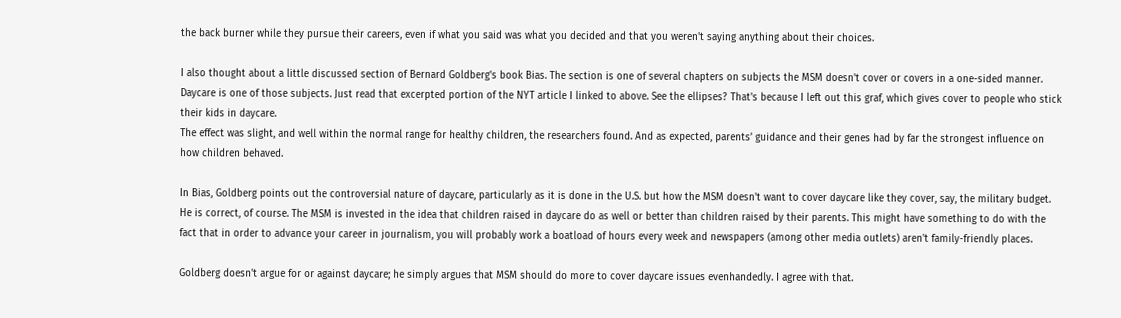the back burner while they pursue their careers, even if what you said was what you decided and that you weren't saying anything about their choices.

I also thought about a little discussed section of Bernard Goldberg's book Bias. The section is one of several chapters on subjects the MSM doesn't cover or covers in a one-sided manner. Daycare is one of those subjects. Just read that excerpted portion of the NYT article I linked to above. See the ellipses? That's because I left out this graf, which gives cover to people who stick their kids in daycare.
The effect was slight, and well within the normal range for healthy children, the researchers found. And as expected, parents’ guidance and their genes had by far the strongest influence on how children behaved.

In Bias, Goldberg points out the controversial nature of daycare, particularly as it is done in the U.S. but how the MSM doesn't want to cover daycare like they cover, say, the military budget. He is correct, of course. The MSM is invested in the idea that children raised in daycare do as well or better than children raised by their parents. This might have something to do with the fact that in order to advance your career in journalism, you will probably work a boatload of hours every week and newspapers (among other media outlets) aren't family-friendly places.

Goldberg doesn't argue for or against daycare; he simply argues that MSM should do more to cover daycare issues evenhandedly. I agree with that.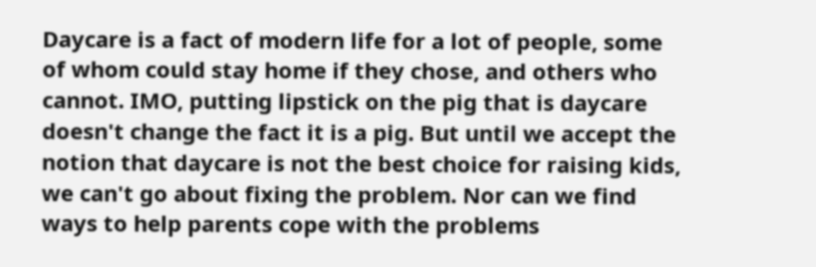Daycare is a fact of modern life for a lot of people, some of whom could stay home if they chose, and others who cannot. IMO, putting lipstick on the pig that is daycare doesn't change the fact it is a pig. But until we accept the notion that daycare is not the best choice for raising kids, we can't go about fixing the problem. Nor can we find ways to help parents cope with the problems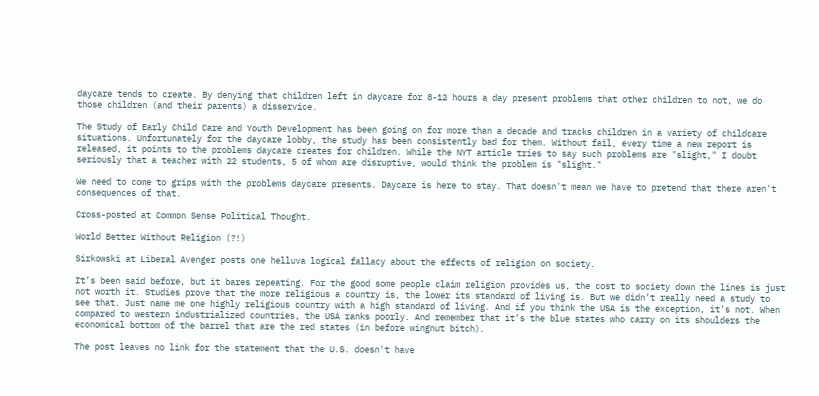daycare tends to create. By denying that children left in daycare for 8-12 hours a day present problems that other children to not, we do those children (and their parents) a disservice.

The Study of Early Child Care and Youth Development has been going on for more than a decade and tracks children in a variety of childcare situations. Unfortunately for the daycare lobby, the study has been consistently bad for them. Without fail, every time a new report is released, it points to the problems daycare creates for children. While the NYT article tries to say such problems are "slight," I doubt seriously that a teacher with 22 students, 5 of whom are disruptive, would think the problem is "slight."

We need to come to grips with the problems daycare presents. Daycare is here to stay. That doesn't mean we have to pretend that there aren't consequences of that.

Cross-posted at Common Sense Political Thought.

World Better Without Religion (?!)

Sirkowski at Liberal Avenger posts one helluva logical fallacy about the effects of religion on society.

It’s been said before, but it bares repeating. For the good some people claim religion provides us, the cost to society down the lines is just not worth it. Studies prove that the more religious a country is, the lower its standard of living is. But we didn’t really need a study to see that. Just name me one highly religious country with a high standard of living. And if you think the USA is the exception, it’s not. When compared to western industrialized countries, the USA ranks poorly. And remember that it’s the blue states who carry on its shoulders the economical bottom of the barrel that are the red states (in before wingnut bitch).

The post leaves no link for the statement that the U.S. doesn't have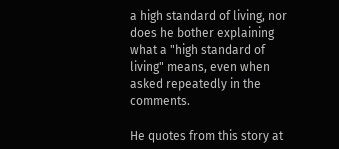a high standard of living, nor does he bother explaining what a "high standard of living" means, even when asked repeatedly in the comments.

He quotes from this story at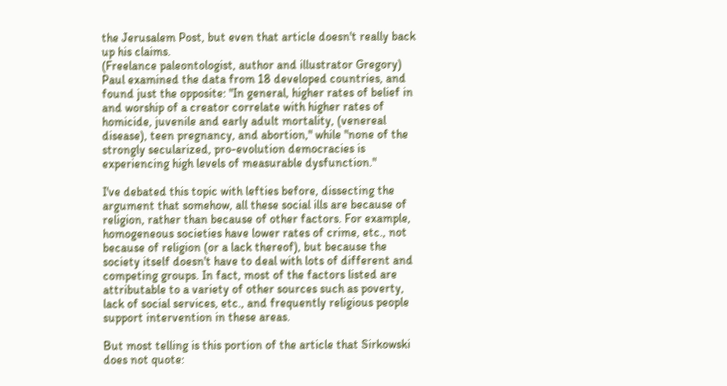the Jerusalem Post, but even that article doesn't really back up his claims.
(Freelance paleontologist, author and illustrator Gregory) Paul examined the data from 18 developed countries, and found just the opposite: "In general, higher rates of belief in and worship of a creator correlate with higher rates of homicide, juvenile and early adult mortality, (venereal disease), teen pregnancy, and abortion," while "none of the strongly secularized, pro-evolution democracies is experiencing high levels of measurable dysfunction."

I've debated this topic with lefties before, dissecting the argument that somehow, all these social ills are because of religion, rather than because of other factors. For example, homogeneous societies have lower rates of crime, etc., not because of religion (or a lack thereof), but because the society itself doesn't have to deal with lots of different and competing groups. In fact, most of the factors listed are attributable to a variety of other sources such as poverty, lack of social services, etc., and frequently religious people support intervention in these areas.

But most telling is this portion of the article that Sirkowski does not quote: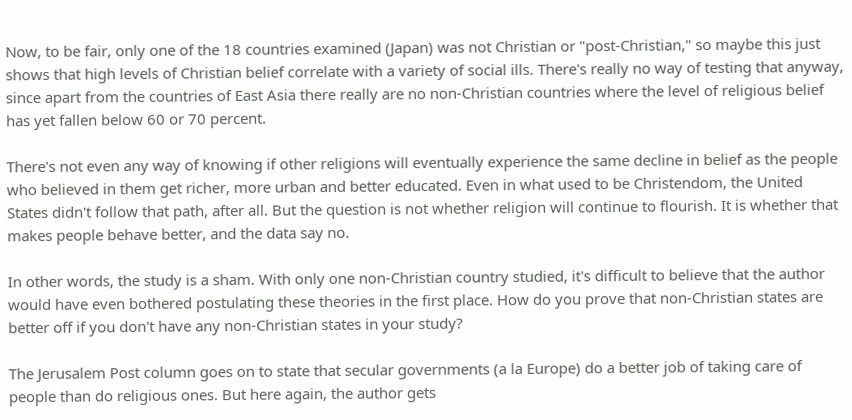Now, to be fair, only one of the 18 countries examined (Japan) was not Christian or "post-Christian," so maybe this just shows that high levels of Christian belief correlate with a variety of social ills. There's really no way of testing that anyway, since apart from the countries of East Asia there really are no non-Christian countries where the level of religious belief has yet fallen below 60 or 70 percent.

There's not even any way of knowing if other religions will eventually experience the same decline in belief as the people who believed in them get richer, more urban and better educated. Even in what used to be Christendom, the United States didn't follow that path, after all. But the question is not whether religion will continue to flourish. It is whether that makes people behave better, and the data say no.

In other words, the study is a sham. With only one non-Christian country studied, it's difficult to believe that the author would have even bothered postulating these theories in the first place. How do you prove that non-Christian states are better off if you don't have any non-Christian states in your study?

The Jerusalem Post column goes on to state that secular governments (a la Europe) do a better job of taking care of people than do religious ones. But here again, the author gets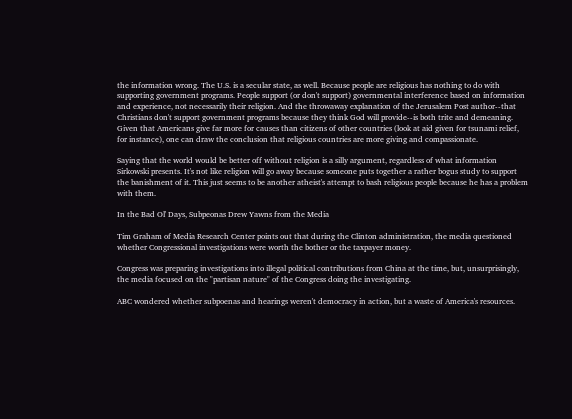the information wrong. The U.S. is a secular state, as well. Because people are religious has nothing to do with supporting government programs. People support (or don't support) governmental interference based on information and experience, not necessarily their religion. And the throwaway explanation of the Jerusalem Post author--that Christians don't support government programs because they think God will provide--is both trite and demeaning. Given that Americans give far more for causes than citizens of other countries (look at aid given for tsunami relief, for instance), one can draw the conclusion that religious countries are more giving and compassionate.

Saying that the world would be better off without religion is a silly argument, regardless of what information Sirkowski presents. It's not like religion will go away because someone puts together a rather bogus study to support the banishment of it. This just seems to be another atheist's attempt to bash religious people because he has a problem with them.

In the Bad Ol' Days, Subpeonas Drew Yawns from the Media

Tim Graham of Media Research Center points out that during the Clinton administration, the media questioned whether Congressional investigations were worth the bother or the taxpayer money.

Congress was preparing investigations into illegal political contributions from China at the time, but, unsurprisingly, the media focused on the "partisan nature" of the Congress doing the investigating.

ABC wondered whether subpoenas and hearings weren't democracy in action, but a waste of America's resources.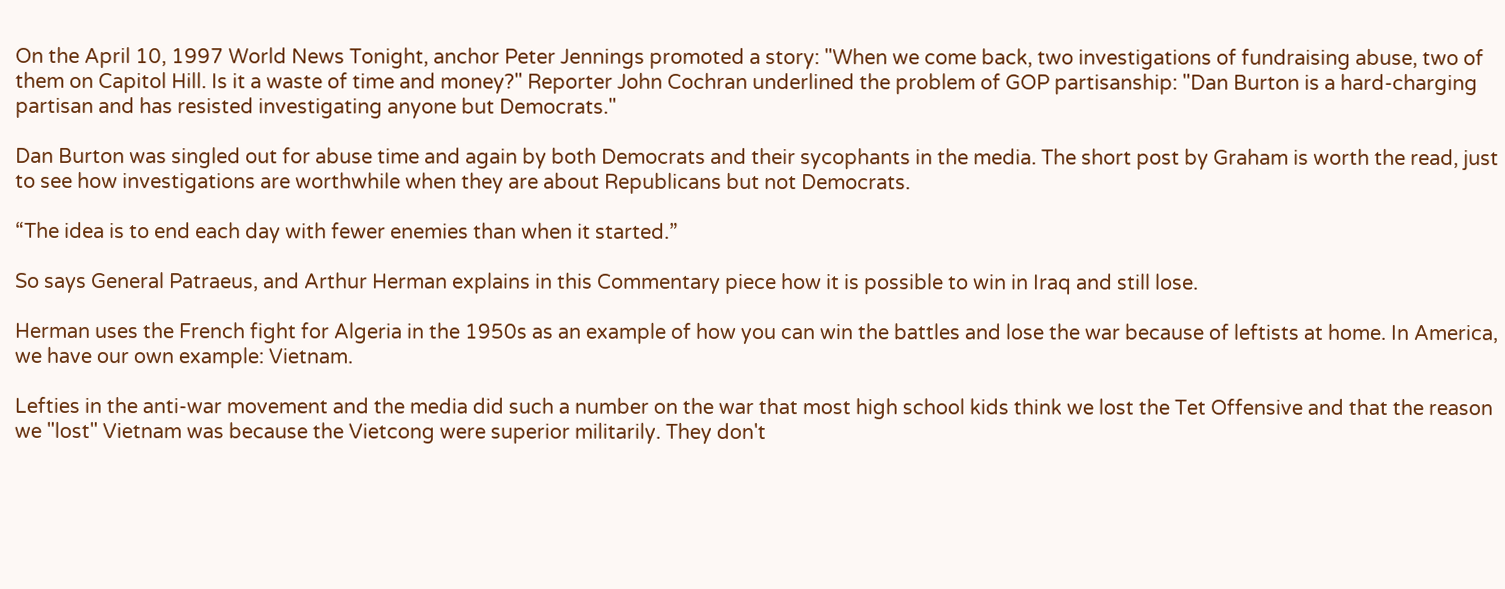On the April 10, 1997 World News Tonight, anchor Peter Jennings promoted a story: "When we come back, two investigations of fundraising abuse, two of them on Capitol Hill. Is it a waste of time and money?" Reporter John Cochran underlined the problem of GOP partisanship: "Dan Burton is a hard-charging partisan and has resisted investigating anyone but Democrats."

Dan Burton was singled out for abuse time and again by both Democrats and their sycophants in the media. The short post by Graham is worth the read, just to see how investigations are worthwhile when they are about Republicans but not Democrats.

“The idea is to end each day with fewer enemies than when it started.”

So says General Patraeus, and Arthur Herman explains in this Commentary piece how it is possible to win in Iraq and still lose.

Herman uses the French fight for Algeria in the 1950s as an example of how you can win the battles and lose the war because of leftists at home. In America, we have our own example: Vietnam.

Lefties in the anti-war movement and the media did such a number on the war that most high school kids think we lost the Tet Offensive and that the reason we "lost" Vietnam was because the Vietcong were superior militarily. They don't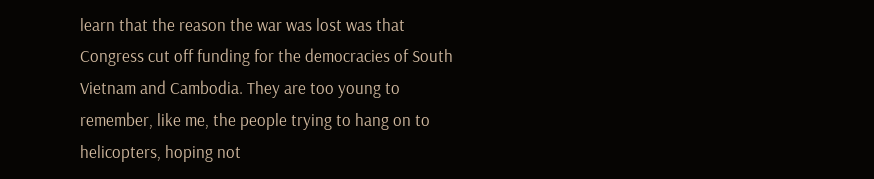learn that the reason the war was lost was that Congress cut off funding for the democracies of South Vietnam and Cambodia. They are too young to remember, like me, the people trying to hang on to helicopters, hoping not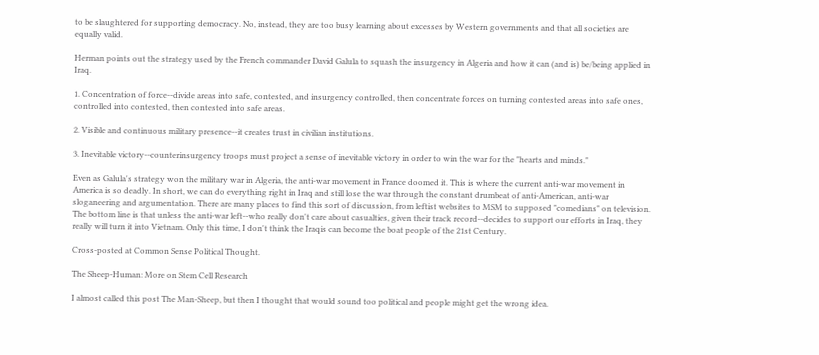to be slaughtered for supporting democracy. No, instead, they are too busy learning about excesses by Western governments and that all societies are equally valid.

Herman points out the strategy used by the French commander David Galula to squash the insurgency in Algeria and how it can (and is) be/being applied in Iraq.

1. Concentration of force--divide areas into safe, contested, and insurgency controlled, then concentrate forces on turning contested areas into safe ones, controlled into contested, then contested into safe areas.

2. Visible and continuous military presence--it creates trust in civilian institutions.

3. Inevitable victory--counterinsurgency troops must project a sense of inevitable victory in order to win the war for the "hearts and minds."

Even as Galula's strategy won the military war in Algeria, the anti-war movement in France doomed it. This is where the current anti-war movement in America is so deadly. In short, we can do everything right in Iraq and still lose the war through the constant drumbeat of anti-American, anti-war sloganeering and argumentation. There are many places to find this sort of discussion, from leftist websites to MSM to supposed "comedians" on television. The bottom line is that unless the anti-war left--who really don't care about casualties, given their track record--decides to support our efforts in Iraq, they really will turn it into Vietnam. Only this time, I don't think the Iraqis can become the boat people of the 21st Century.

Cross-posted at Common Sense Political Thought.

The Sheep-Human: More on Stem Cell Research

I almost called this post The Man-Sheep, but then I thought that would sound too political and people might get the wrong idea.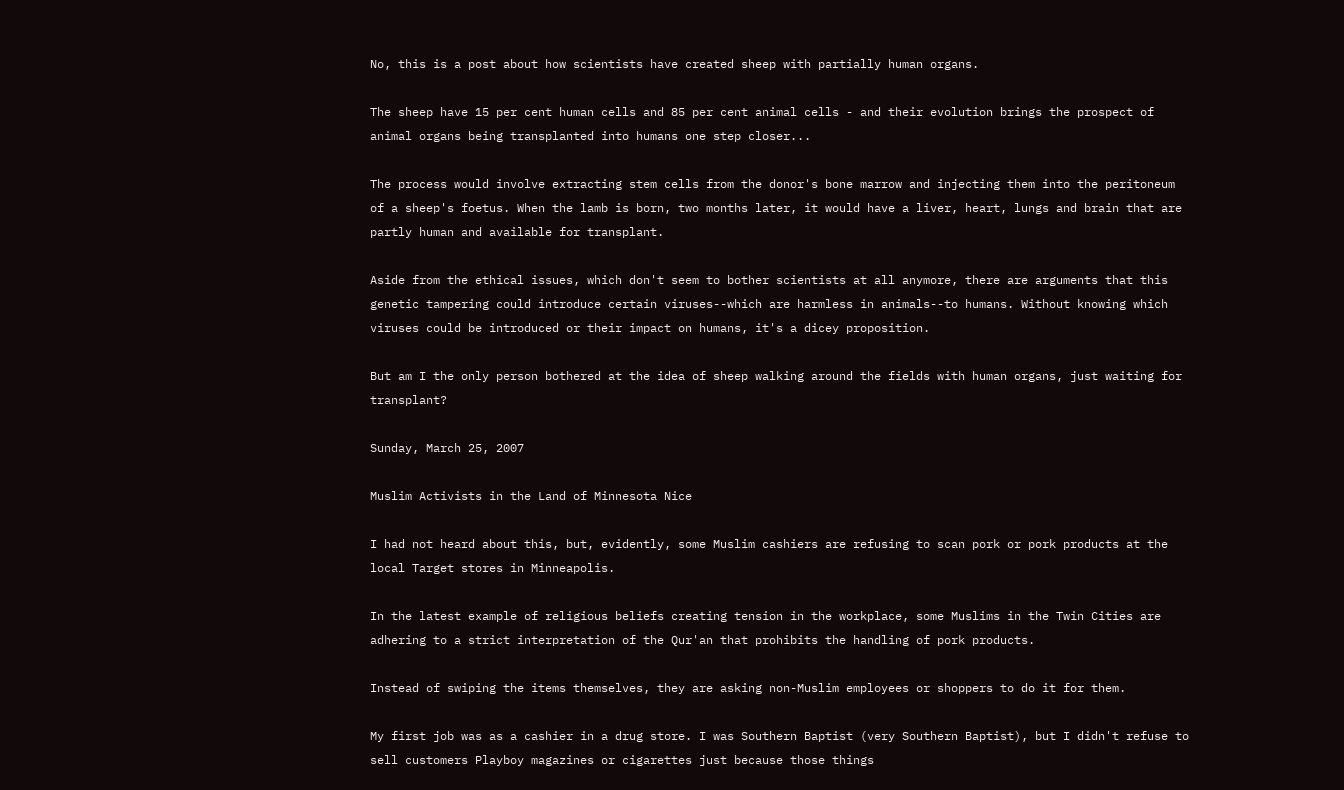No, this is a post about how scientists have created sheep with partially human organs.

The sheep have 15 per cent human cells and 85 per cent animal cells - and their evolution brings the prospect of animal organs being transplanted into humans one step closer...

The process would involve extracting stem cells from the donor's bone marrow and injecting them into the peritoneum of a sheep's foetus. When the lamb is born, two months later, it would have a liver, heart, lungs and brain that are partly human and available for transplant.

Aside from the ethical issues, which don't seem to bother scientists at all anymore, there are arguments that this genetic tampering could introduce certain viruses--which are harmless in animals--to humans. Without knowing which viruses could be introduced or their impact on humans, it's a dicey proposition.

But am I the only person bothered at the idea of sheep walking around the fields with human organs, just waiting for transplant?

Sunday, March 25, 2007

Muslim Activists in the Land of Minnesota Nice

I had not heard about this, but, evidently, some Muslim cashiers are refusing to scan pork or pork products at the local Target stores in Minneapolis.

In the latest example of religious beliefs creating tension in the workplace, some Muslims in the Twin Cities are adhering to a strict interpretation of the Qur'an that prohibits the handling of pork products.

Instead of swiping the items themselves, they are asking non-Muslim employees or shoppers to do it for them.

My first job was as a cashier in a drug store. I was Southern Baptist (very Southern Baptist), but I didn't refuse to sell customers Playboy magazines or cigarettes just because those things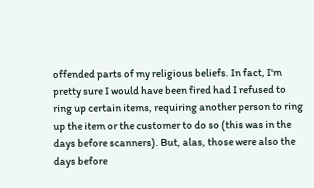offended parts of my religious beliefs. In fact, I'm pretty sure I would have been fired had I refused to ring up certain items, requiring another person to ring up the item or the customer to do so (this was in the days before scanners). But, alas, those were also the days before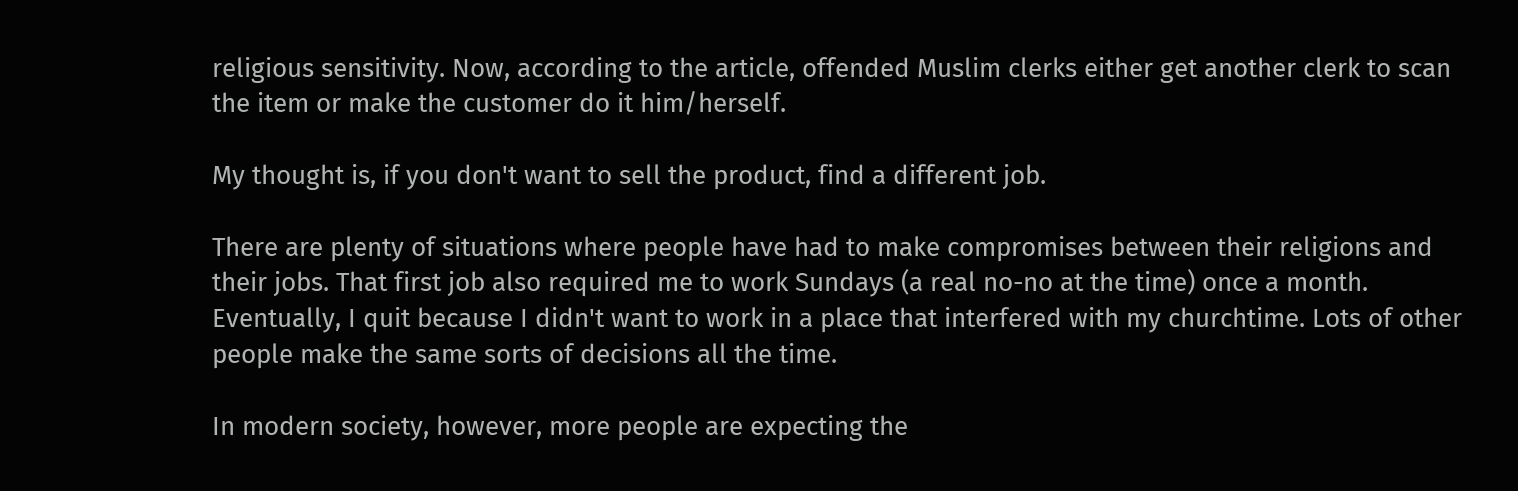religious sensitivity. Now, according to the article, offended Muslim clerks either get another clerk to scan the item or make the customer do it him/herself.

My thought is, if you don't want to sell the product, find a different job.

There are plenty of situations where people have had to make compromises between their religions and their jobs. That first job also required me to work Sundays (a real no-no at the time) once a month. Eventually, I quit because I didn't want to work in a place that interfered with my churchtime. Lots of other people make the same sorts of decisions all the time.

In modern society, however, more people are expecting the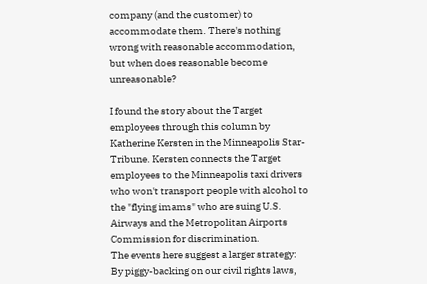company (and the customer) to accommodate them. There's nothing wrong with reasonable accommodation, but when does reasonable become unreasonable?

I found the story about the Target employees through this column by Katherine Kersten in the Minneapolis Star-Tribune. Kersten connects the Target employees to the Minneapolis taxi drivers who won't transport people with alcohol to the "flying imams" who are suing U.S. Airways and the Metropolitan Airports Commission for discrimination.
The events here suggest a larger strategy: By piggy-backing on our civil rights laws,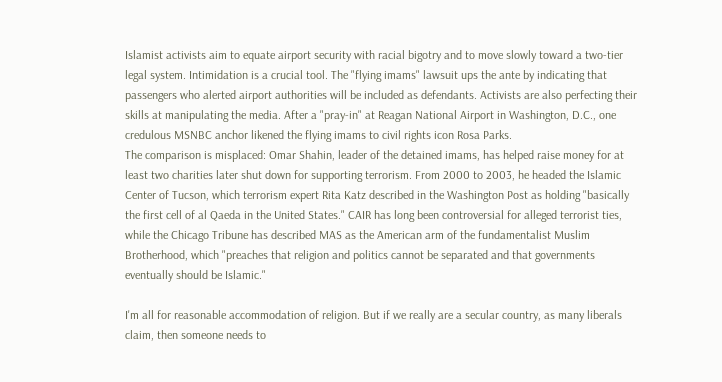Islamist activists aim to equate airport security with racial bigotry and to move slowly toward a two-tier legal system. Intimidation is a crucial tool. The "flying imams" lawsuit ups the ante by indicating that passengers who alerted airport authorities will be included as defendants. Activists are also perfecting their skills at manipulating the media. After a "pray-in" at Reagan National Airport in Washington, D.C., one credulous MSNBC anchor likened the flying imams to civil rights icon Rosa Parks.
The comparison is misplaced: Omar Shahin, leader of the detained imams, has helped raise money for at least two charities later shut down for supporting terrorism. From 2000 to 2003, he headed the Islamic Center of Tucson, which terrorism expert Rita Katz described in the Washington Post as holding "basically the first cell of al Qaeda in the United States." CAIR has long been controversial for alleged terrorist ties, while the Chicago Tribune has described MAS as the American arm of the fundamentalist Muslim Brotherhood, which "preaches that religion and politics cannot be separated and that governments eventually should be Islamic."

I'm all for reasonable accommodation of religion. But if we really are a secular country, as many liberals claim, then someone needs to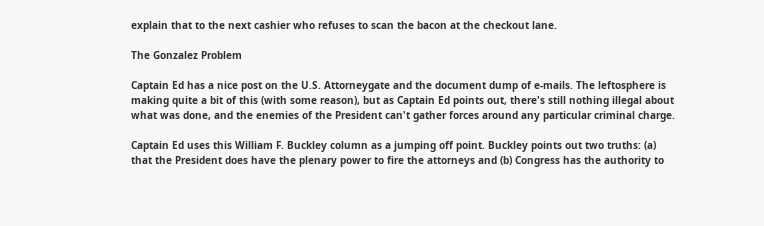explain that to the next cashier who refuses to scan the bacon at the checkout lane.

The Gonzalez Problem

Captain Ed has a nice post on the U.S. Attorneygate and the document dump of e-mails. The leftosphere is making quite a bit of this (with some reason), but as Captain Ed points out, there's still nothing illegal about what was done, and the enemies of the President can't gather forces around any particular criminal charge.

Captain Ed uses this William F. Buckley column as a jumping off point. Buckley points out two truths: (a) that the President does have the plenary power to fire the attorneys and (b) Congress has the authority to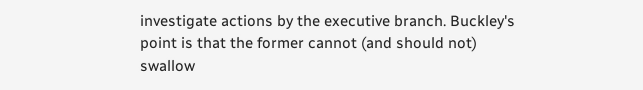investigate actions by the executive branch. Buckley's point is that the former cannot (and should not) swallow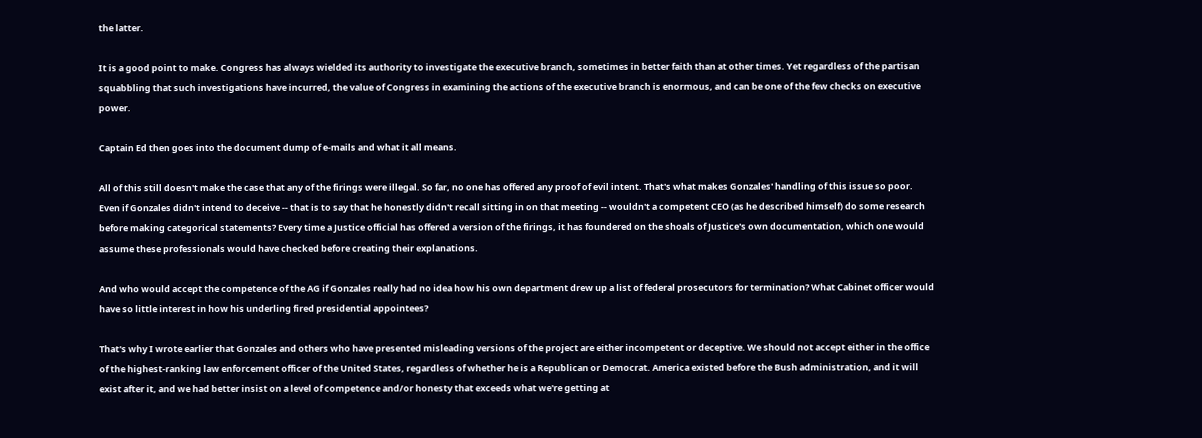the latter.

It is a good point to make. Congress has always wielded its authority to investigate the executive branch, sometimes in better faith than at other times. Yet regardless of the partisan squabbling that such investigations have incurred, the value of Congress in examining the actions of the executive branch is enormous, and can be one of the few checks on executive power.

Captain Ed then goes into the document dump of e-mails and what it all means.

All of this still doesn't make the case that any of the firings were illegal. So far, no one has offered any proof of evil intent. That's what makes Gonzales' handling of this issue so poor. Even if Gonzales didn't intend to deceive -- that is to say that he honestly didn't recall sitting in on that meeting -- wouldn't a competent CEO (as he described himself) do some research before making categorical statements? Every time a Justice official has offered a version of the firings, it has foundered on the shoals of Justice's own documentation, which one would assume these professionals would have checked before creating their explanations.

And who would accept the competence of the AG if Gonzales really had no idea how his own department drew up a list of federal prosecutors for termination? What Cabinet officer would have so little interest in how his underling fired presidential appointees?

That's why I wrote earlier that Gonzales and others who have presented misleading versions of the project are either incompetent or deceptive. We should not accept either in the office of the highest-ranking law enforcement officer of the United States, regardless of whether he is a Republican or Democrat. America existed before the Bush administration, and it will exist after it, and we had better insist on a level of competence and/or honesty that exceeds what we're getting at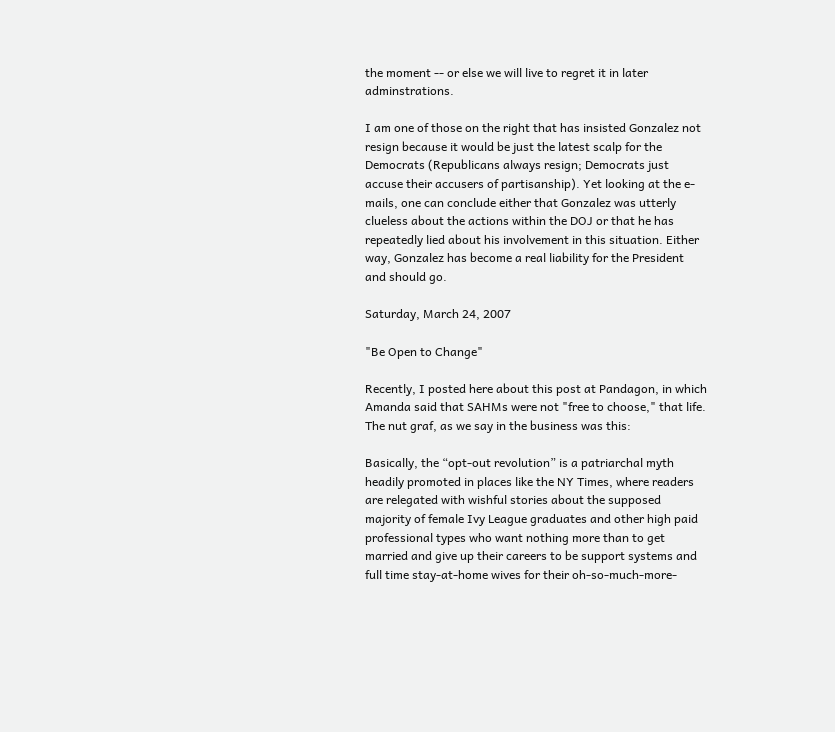the moment -- or else we will live to regret it in later adminstrations.

I am one of those on the right that has insisted Gonzalez not resign because it would be just the latest scalp for the Democrats (Republicans always resign; Democrats just accuse their accusers of partisanship). Yet looking at the e-mails, one can conclude either that Gonzalez was utterly clueless about the actions within the DOJ or that he has repeatedly lied about his involvement in this situation. Either way, Gonzalez has become a real liability for the President and should go.

Saturday, March 24, 2007

"Be Open to Change"

Recently, I posted here about this post at Pandagon, in which Amanda said that SAHMs were not "free to choose," that life. The nut graf, as we say in the business was this:

Basically, the “opt-out revolution” is a patriarchal myth headily promoted in places like the NY Times, where readers are relegated with wishful stories about the supposed majority of female Ivy League graduates and other high paid professional types who want nothing more than to get married and give up their careers to be support systems and full time stay-at-home wives for their oh-so-much-more-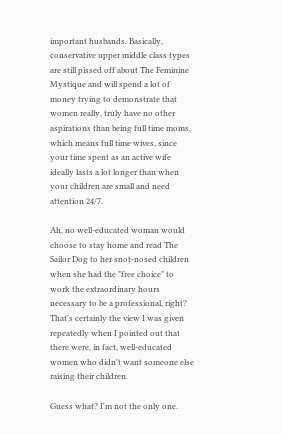important husbands. Basically, conservative upper middle class types are still pissed off about The Feminine Mystique and will spend a lot of money trying to demonstrate that women really, truly have no other aspirations than being full time moms, which means full time wives, since your time spent as an active wife ideally lasts a lot longer than when your children are small and need attention 24/7.

Ah, no well-educated woman would choose to stay home and read The Sailor Dog to her snot-nosed children when she had the "free choice" to work the extraordinary hours necessary to be a professional, right? That's certainly the view I was given repeatedly when I pointed out that there were, in fact, well-educated women who didn't want someone else raising their children.

Guess what? I'm not the only one.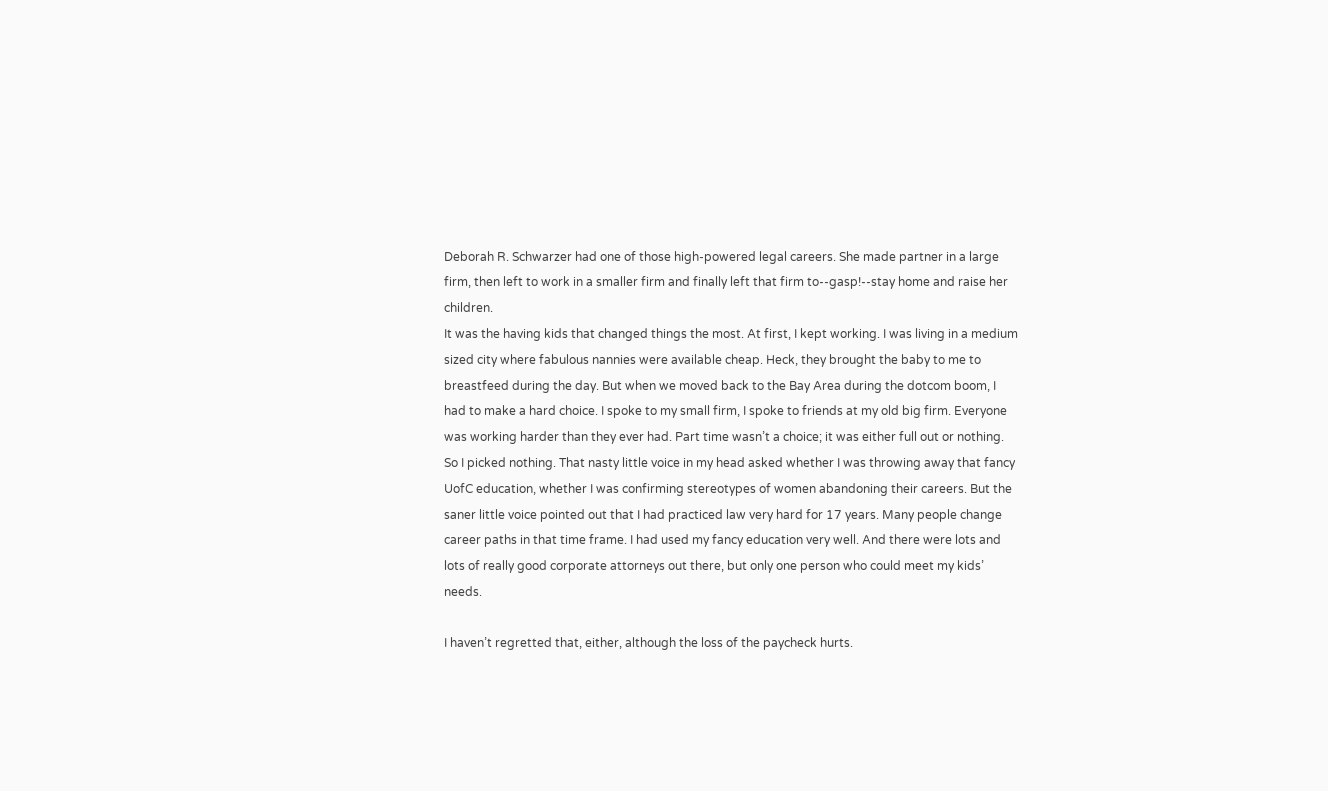Deborah R. Schwarzer had one of those high-powered legal careers. She made partner in a large firm, then left to work in a smaller firm and finally left that firm to--gasp!--stay home and raise her children.
It was the having kids that changed things the most. At first, I kept working. I was living in a medium sized city where fabulous nannies were available cheap. Heck, they brought the baby to me to breastfeed during the day. But when we moved back to the Bay Area during the dotcom boom, I had to make a hard choice. I spoke to my small firm, I spoke to friends at my old big firm. Everyone was working harder than they ever had. Part time wasn’t a choice; it was either full out or nothing. So I picked nothing. That nasty little voice in my head asked whether I was throwing away that fancy UofC education, whether I was confirming stereotypes of women abandoning their careers. But the saner little voice pointed out that I had practiced law very hard for 17 years. Many people change career paths in that time frame. I had used my fancy education very well. And there were lots and lots of really good corporate attorneys out there, but only one person who could meet my kids’ needs.

I haven’t regretted that, either, although the loss of the paycheck hurts.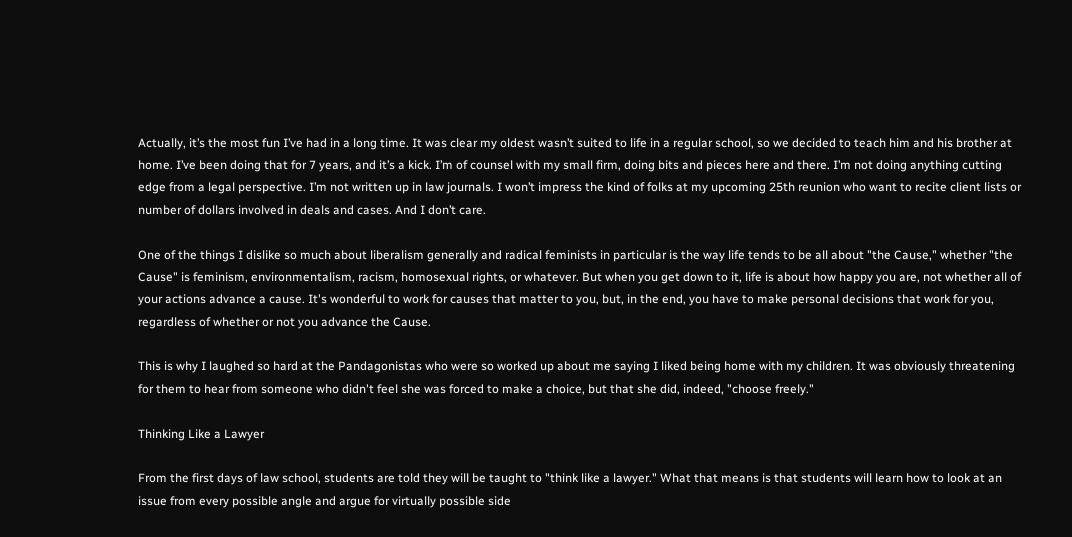Actually, it’s the most fun I’ve had in a long time. It was clear my oldest wasn’t suited to life in a regular school, so we decided to teach him and his brother at home. I’ve been doing that for 7 years, and it’s a kick. I’m of counsel with my small firm, doing bits and pieces here and there. I’m not doing anything cutting edge from a legal perspective. I’m not written up in law journals. I won’t impress the kind of folks at my upcoming 25th reunion who want to recite client lists or number of dollars involved in deals and cases. And I don’t care.

One of the things I dislike so much about liberalism generally and radical feminists in particular is the way life tends to be all about "the Cause," whether "the Cause" is feminism, environmentalism, racism, homosexual rights, or whatever. But when you get down to it, life is about how happy you are, not whether all of your actions advance a cause. It's wonderful to work for causes that matter to you, but, in the end, you have to make personal decisions that work for you, regardless of whether or not you advance the Cause.

This is why I laughed so hard at the Pandagonistas who were so worked up about me saying I liked being home with my children. It was obviously threatening for them to hear from someone who didn't feel she was forced to make a choice, but that she did, indeed, "choose freely."

Thinking Like a Lawyer

From the first days of law school, students are told they will be taught to "think like a lawyer." What that means is that students will learn how to look at an issue from every possible angle and argue for virtually possible side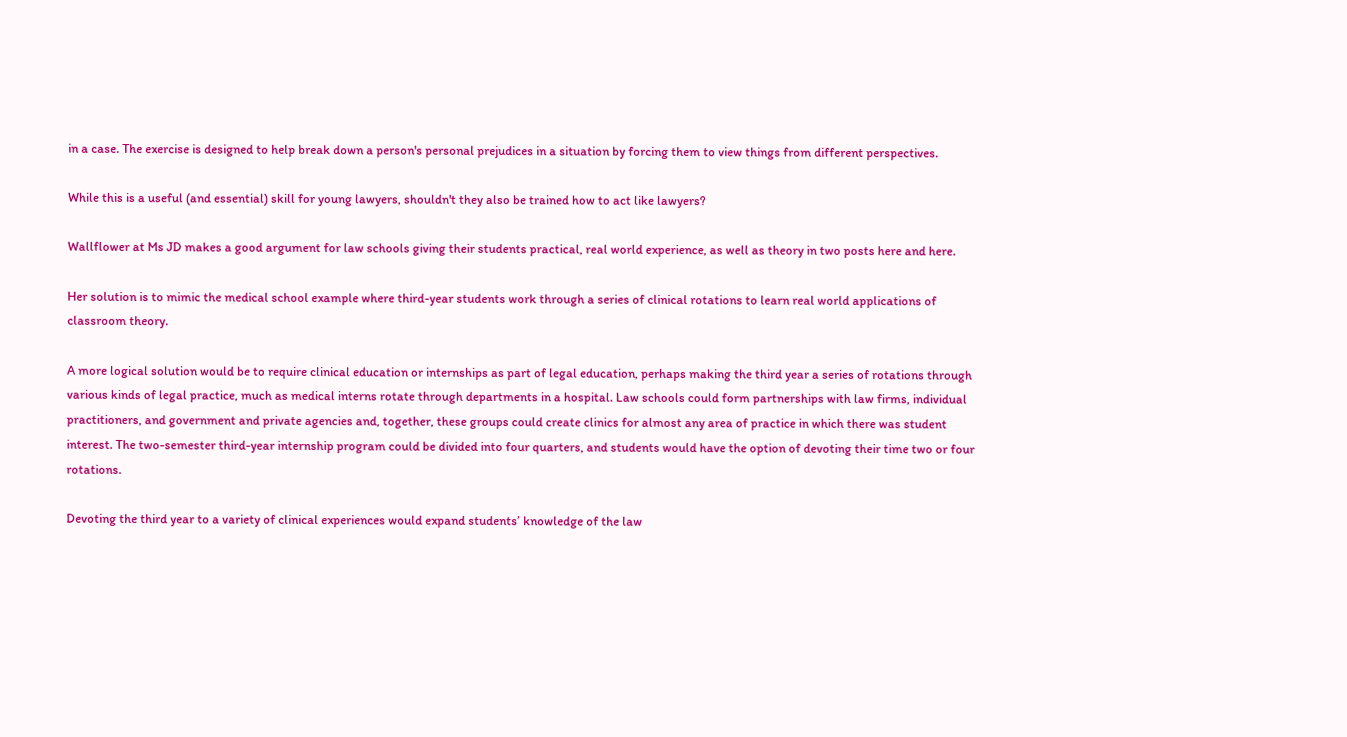in a case. The exercise is designed to help break down a person's personal prejudices in a situation by forcing them to view things from different perspectives.

While this is a useful (and essential) skill for young lawyers, shouldn't they also be trained how to act like lawyers?

Wallflower at Ms JD makes a good argument for law schools giving their students practical, real world experience, as well as theory in two posts here and here.

Her solution is to mimic the medical school example where third-year students work through a series of clinical rotations to learn real world applications of classroom theory.

A more logical solution would be to require clinical education or internships as part of legal education, perhaps making the third year a series of rotations through various kinds of legal practice, much as medical interns rotate through departments in a hospital. Law schools could form partnerships with law firms, individual practitioners, and government and private agencies and, together, these groups could create clinics for almost any area of practice in which there was student interest. The two-semester third-year internship program could be divided into four quarters, and students would have the option of devoting their time two or four rotations.

Devoting the third year to a variety of clinical experiences would expand students’ knowledge of the law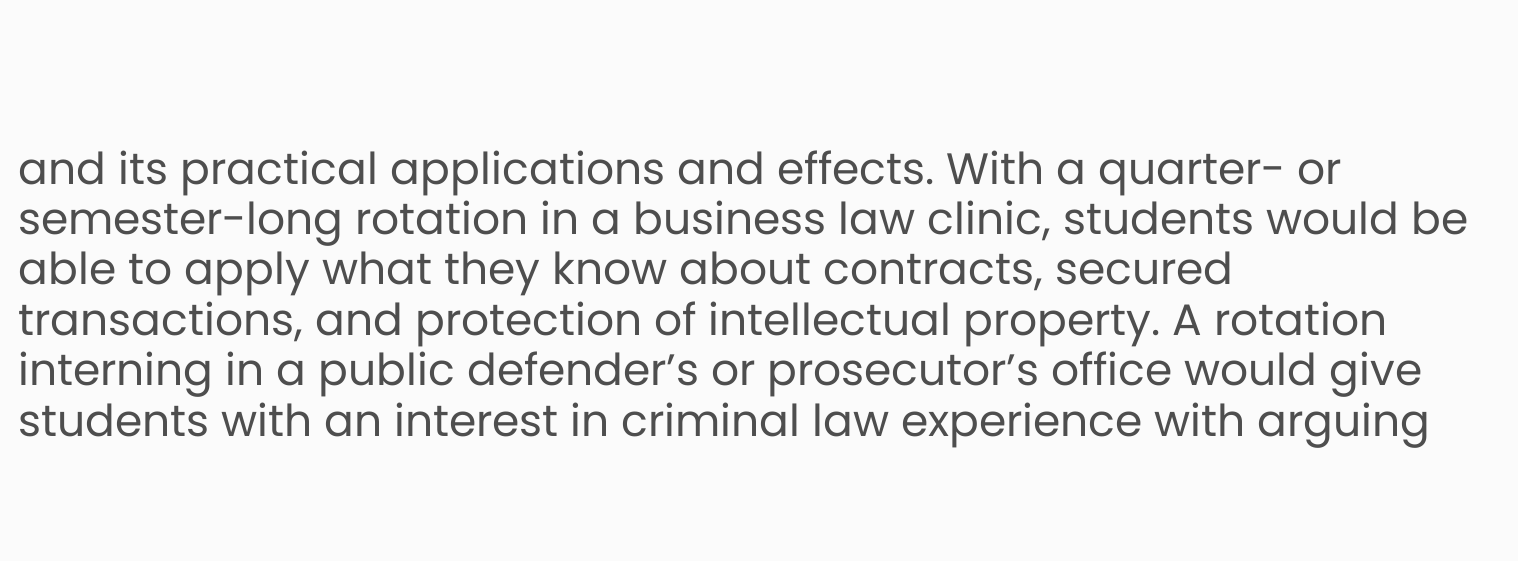and its practical applications and effects. With a quarter- or semester-long rotation in a business law clinic, students would be able to apply what they know about contracts, secured transactions, and protection of intellectual property. A rotation interning in a public defender’s or prosecutor’s office would give students with an interest in criminal law experience with arguing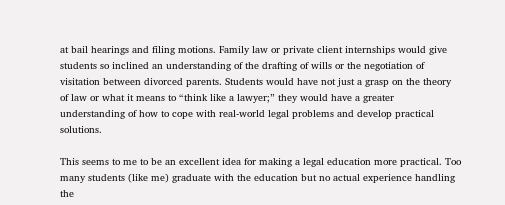at bail hearings and filing motions. Family law or private client internships would give students so inclined an understanding of the drafting of wills or the negotiation of visitation between divorced parents. Students would have not just a grasp on the theory of law or what it means to “think like a lawyer;” they would have a greater understanding of how to cope with real-world legal problems and develop practical solutions.

This seems to me to be an excellent idea for making a legal education more practical. Too many students (like me) graduate with the education but no actual experience handling the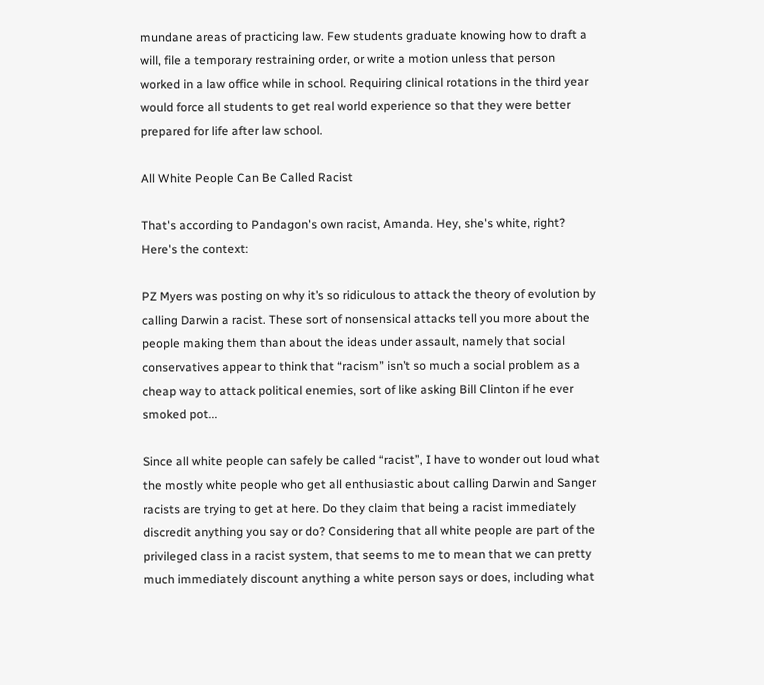mundane areas of practicing law. Few students graduate knowing how to draft a will, file a temporary restraining order, or write a motion unless that person worked in a law office while in school. Requiring clinical rotations in the third year would force all students to get real world experience so that they were better prepared for life after law school.

All White People Can Be Called Racist

That's according to Pandagon's own racist, Amanda. Hey, she's white, right? Here's the context:

PZ Myers was posting on why it’s so ridiculous to attack the theory of evolution by calling Darwin a racist. These sort of nonsensical attacks tell you more about the people making them than about the ideas under assault, namely that social conservatives appear to think that “racism” isn’t so much a social problem as a cheap way to attack political enemies, sort of like asking Bill Clinton if he ever smoked pot...

Since all white people can safely be called “racist”, I have to wonder out loud what the mostly white people who get all enthusiastic about calling Darwin and Sanger racists are trying to get at here. Do they claim that being a racist immediately discredit anything you say or do? Considering that all white people are part of the privileged class in a racist system, that seems to me to mean that we can pretty much immediately discount anything a white person says or does, including what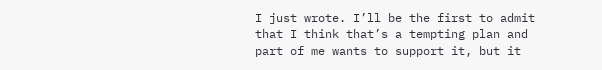I just wrote. I’ll be the first to admit that I think that’s a tempting plan and part of me wants to support it, but it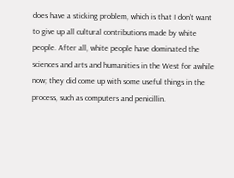does have a sticking problem, which is that I don’t want to give up all cultural contributions made by white people. After all, white people have dominated the sciences and arts and humanities in the West for awhile now; they did come up with some useful things in the process, such as computers and penicillin.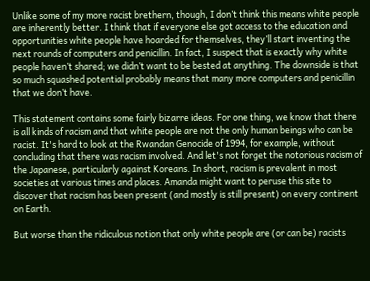Unlike some of my more racist brethern, though, I don’t think this means white people are inherently better. I think that if everyone else got access to the education and opportunities white people have hoarded for themselves, they’ll start inventing the next rounds of computers and penicillin. In fact, I suspect that is exactly why white people haven’t shared; we didn’t want to be bested at anything. The downside is that so much squashed potential probably means that many more computers and penicillin that we don’t have.

This statement contains some fairly bizarre ideas. For one thing, we know that there is all kinds of racism and that white people are not the only human beings who can be racist. It's hard to look at the Rwandan Genocide of 1994, for example, without concluding that there was racism involved. And let's not forget the notorious racism of the Japanese, particularly against Koreans. In short, racism is prevalent in most societies at various times and places. Amanda might want to peruse this site to discover that racism has been present (and mostly is still present) on every continent on Earth.

But worse than the ridiculous notion that only white people are (or can be) racists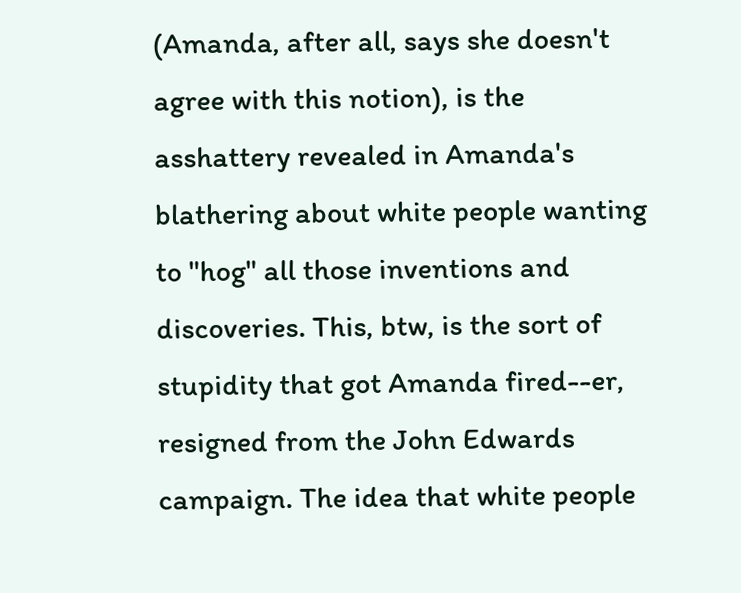(Amanda, after all, says she doesn't agree with this notion), is the asshattery revealed in Amanda's blathering about white people wanting to "hog" all those inventions and discoveries. This, btw, is the sort of stupidity that got Amanda fired--er, resigned from the John Edwards campaign. The idea that white people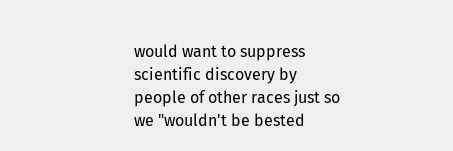would want to suppress scientific discovery by people of other races just so we "wouldn't be bested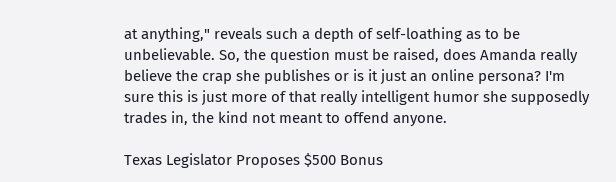at anything," reveals such a depth of self-loathing as to be unbelievable. So, the question must be raised, does Amanda really believe the crap she publishes or is it just an online persona? I'm sure this is just more of that really intelligent humor she supposedly trades in, the kind not meant to offend anyone.

Texas Legislator Proposes $500 Bonus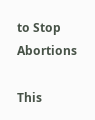to Stop Abortions

This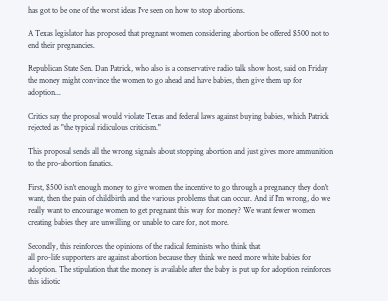has got to be one of the worst ideas I've seen on how to stop abortions.

A Texas legislator has proposed that pregnant women considering abortion be offered $500 not to end their pregnancies.

Republican State Sen. Dan Patrick, who also is a conservative radio talk show host, said on Friday the money might convince the women to go ahead and have babies, then give them up for adoption...

Critics say the proposal would violate Texas and federal laws against buying babies, which Patrick rejected as "the typical ridiculous criticism."

This proposal sends all the wrong signals about stopping abortion and just gives more ammunition to the pro-abortion fanatics.

First, $500 isn't enough money to give women the incentive to go through a pregnancy they don't want, then the pain of childbirth and the various problems that can occur. And if I'm wrong, do we really want to encourage women to get pregnant this way for money? We want fewer women creating babies they are unwilling or unable to care for, not more.

Secondly, this reinforces the opinions of the radical feminists who think that
all pro-life supporters are against abortion because they think we need more white babies for adoption. The stipulation that the money is available after the baby is put up for adoption reinforces this idiotic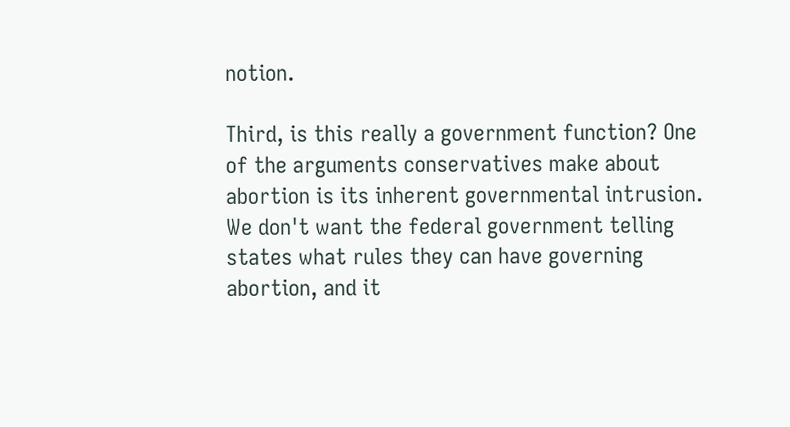notion.

Third, is this really a government function? One of the arguments conservatives make about abortion is its inherent governmental intrusion. We don't want the federal government telling states what rules they can have governing abortion, and it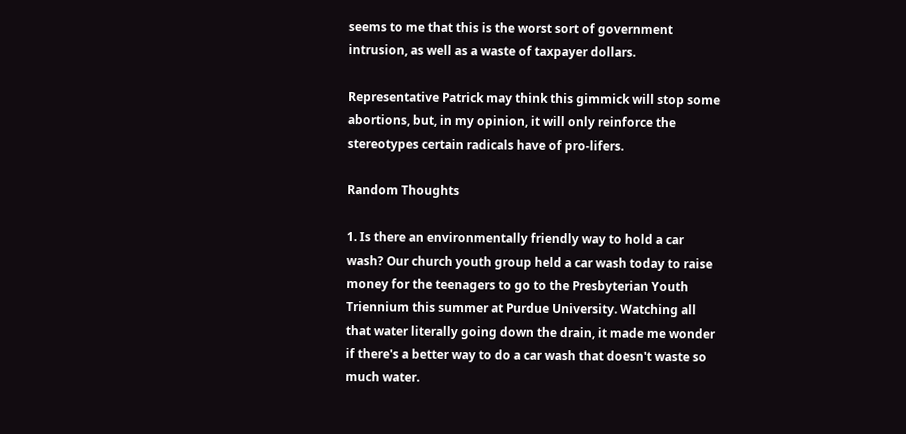seems to me that this is the worst sort of government intrusion, as well as a waste of taxpayer dollars.

Representative Patrick may think this gimmick will stop some abortions, but, in my opinion, it will only reinforce the stereotypes certain radicals have of pro-lifers.

Random Thoughts

1. Is there an environmentally friendly way to hold a car wash? Our church youth group held a car wash today to raise money for the teenagers to go to the Presbyterian Youth Triennium this summer at Purdue University. Watching all that water literally going down the drain, it made me wonder if there's a better way to do a car wash that doesn't waste so much water.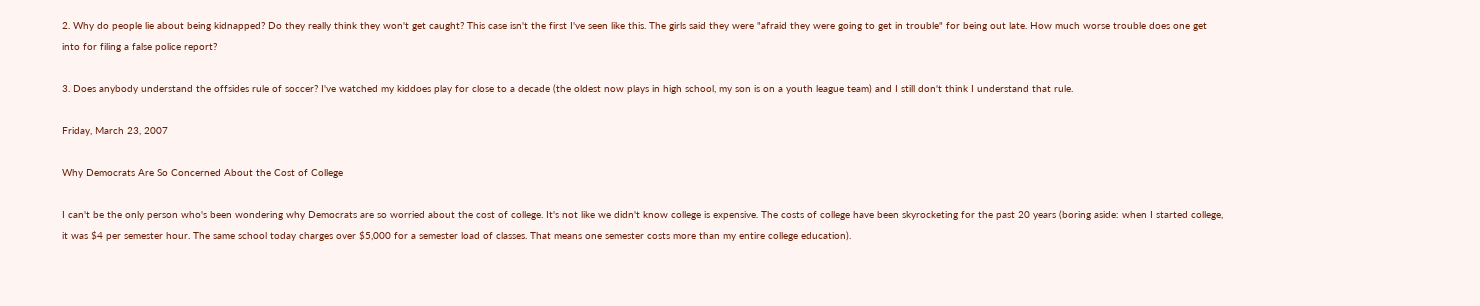2. Why do people lie about being kidnapped? Do they really think they won't get caught? This case isn't the first I've seen like this. The girls said they were "afraid they were going to get in trouble" for being out late. How much worse trouble does one get into for filing a false police report?

3. Does anybody understand the offsides rule of soccer? I've watched my kiddoes play for close to a decade (the oldest now plays in high school, my son is on a youth league team) and I still don't think I understand that rule.

Friday, March 23, 2007

Why Democrats Are So Concerned About the Cost of College

I can't be the only person who's been wondering why Democrats are so worried about the cost of college. It's not like we didn't know college is expensive. The costs of college have been skyrocketing for the past 20 years (boring aside: when I started college, it was $4 per semester hour. The same school today charges over $5,000 for a semester load of classes. That means one semester costs more than my entire college education).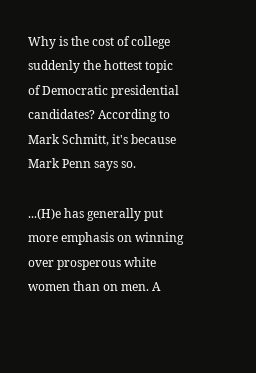Why is the cost of college suddenly the hottest topic of Democratic presidential candidates? According to Mark Schmitt, it's because Mark Penn says so.

...(H)e has generally put more emphasis on winning over prosperous white women than on men. A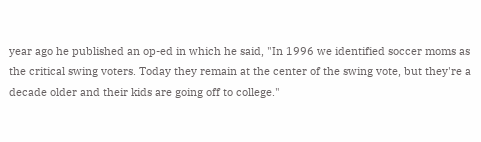year ago he published an op-ed in which he said, "In 1996 we identified soccer moms as the critical swing voters. Today they remain at the center of the swing vote, but they're a decade older and their kids are going off to college."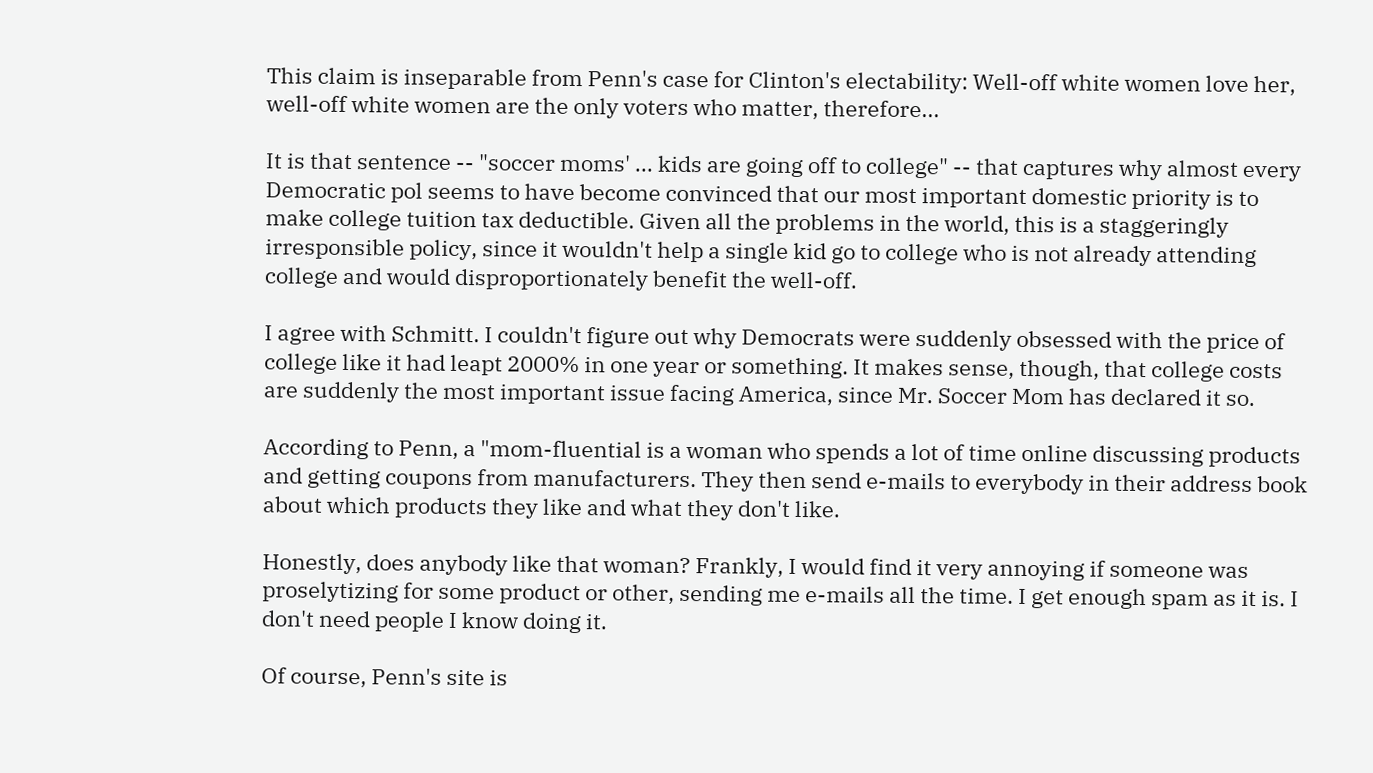This claim is inseparable from Penn's case for Clinton's electability: Well-off white women love her, well-off white women are the only voters who matter, therefore...

It is that sentence -- "soccer moms' ... kids are going off to college" -- that captures why almost every Democratic pol seems to have become convinced that our most important domestic priority is to make college tuition tax deductible. Given all the problems in the world, this is a staggeringly irresponsible policy, since it wouldn't help a single kid go to college who is not already attending college and would disproportionately benefit the well-off.

I agree with Schmitt. I couldn't figure out why Democrats were suddenly obsessed with the price of college like it had leapt 2000% in one year or something. It makes sense, though, that college costs are suddenly the most important issue facing America, since Mr. Soccer Mom has declared it so.

According to Penn, a "mom-fluential is a woman who spends a lot of time online discussing products and getting coupons from manufacturers. They then send e-mails to everybody in their address book about which products they like and what they don't like.

Honestly, does anybody like that woman? Frankly, I would find it very annoying if someone was proselytizing for some product or other, sending me e-mails all the time. I get enough spam as it is. I don't need people I know doing it.

Of course, Penn's site is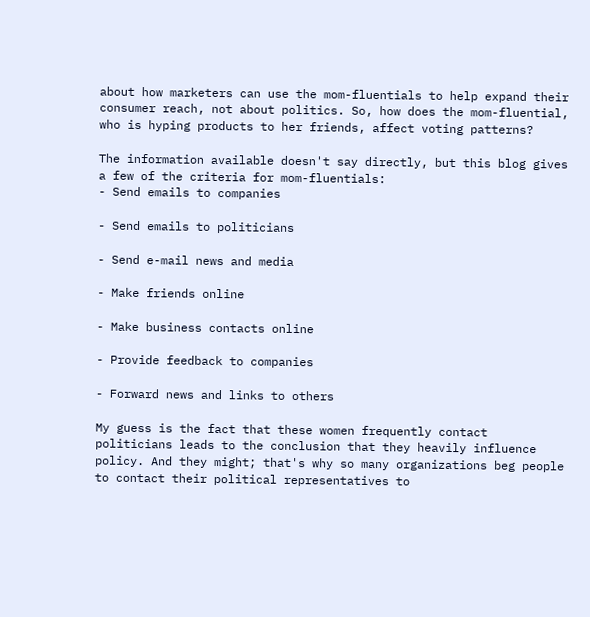about how marketers can use the mom-fluentials to help expand their consumer reach, not about politics. So, how does the mom-fluential, who is hyping products to her friends, affect voting patterns?

The information available doesn't say directly, but this blog gives a few of the criteria for mom-fluentials:
- Send emails to companies

- Send emails to politicians

- Send e-mail news and media

- Make friends online

- Make business contacts online

- Provide feedback to companies

- Forward news and links to others

My guess is the fact that these women frequently contact politicians leads to the conclusion that they heavily influence policy. And they might; that's why so many organizations beg people to contact their political representatives to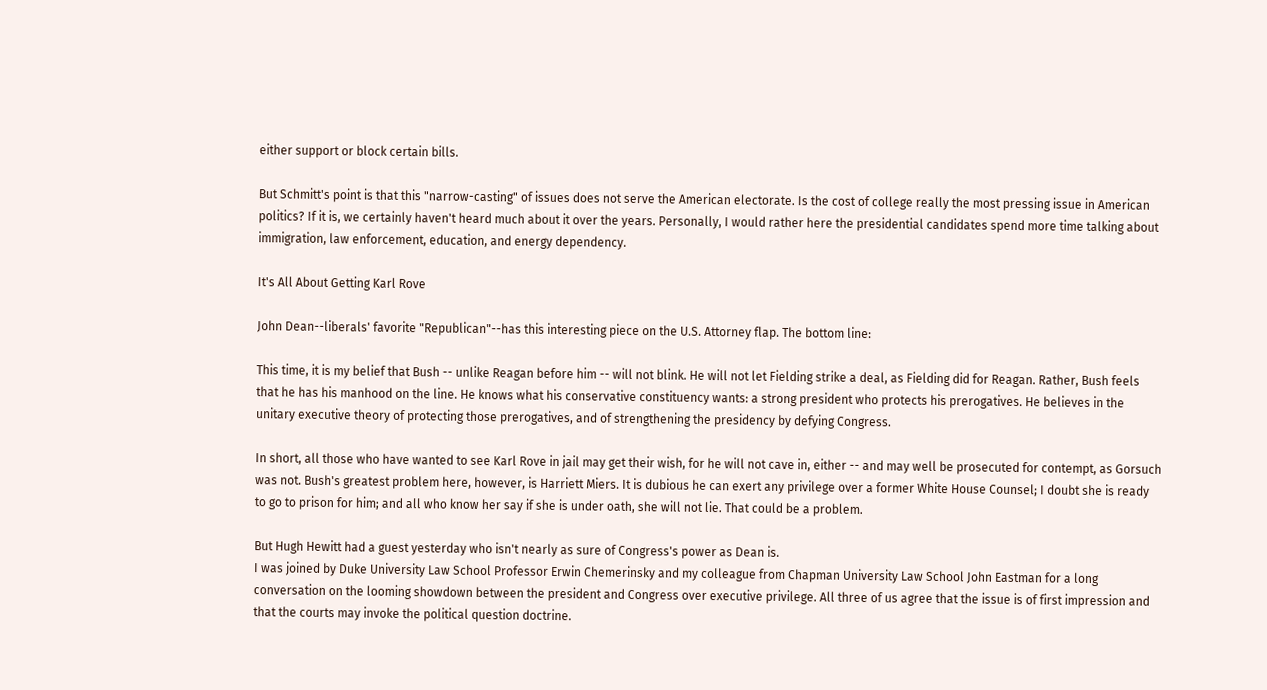either support or block certain bills.

But Schmitt's point is that this "narrow-casting" of issues does not serve the American electorate. Is the cost of college really the most pressing issue in American politics? If it is, we certainly haven't heard much about it over the years. Personally, I would rather here the presidential candidates spend more time talking about immigration, law enforcement, education, and energy dependency.

It's All About Getting Karl Rove

John Dean--liberals' favorite "Republican"--has this interesting piece on the U.S. Attorney flap. The bottom line:

This time, it is my belief that Bush -- unlike Reagan before him -- will not blink. He will not let Fielding strike a deal, as Fielding did for Reagan. Rather, Bush feels that he has his manhood on the line. He knows what his conservative constituency wants: a strong president who protects his prerogatives. He believes in the unitary executive theory of protecting those prerogatives, and of strengthening the presidency by defying Congress.

In short, all those who have wanted to see Karl Rove in jail may get their wish, for he will not cave in, either -- and may well be prosecuted for contempt, as Gorsuch was not. Bush's greatest problem here, however, is Harriett Miers. It is dubious he can exert any privilege over a former White House Counsel; I doubt she is ready to go to prison for him; and all who know her say if she is under oath, she will not lie. That could be a problem.

But Hugh Hewitt had a guest yesterday who isn't nearly as sure of Congress's power as Dean is.
I was joined by Duke University Law School Professor Erwin Chemerinsky and my colleague from Chapman University Law School John Eastman for a long conversation on the looming showdown between the president and Congress over executive privilege. All three of us agree that the issue is of first impression and that the courts may invoke the political question doctrine.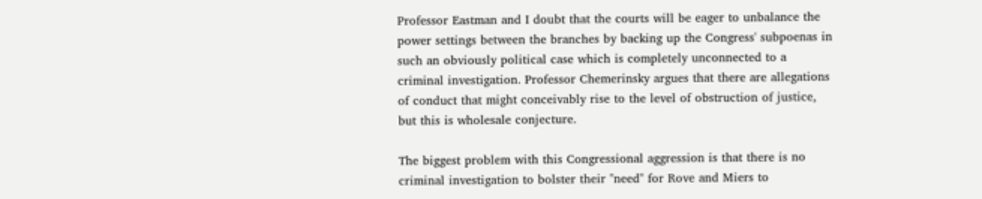Professor Eastman and I doubt that the courts will be eager to unbalance the power settings between the branches by backing up the Congress' subpoenas in such an obviously political case which is completely unconnected to a criminal investigation. Professor Chemerinsky argues that there are allegations of conduct that might conceivably rise to the level of obstruction of justice, but this is wholesale conjecture.

The biggest problem with this Congressional aggression is that there is no criminal investigation to bolster their "need" for Rove and Miers to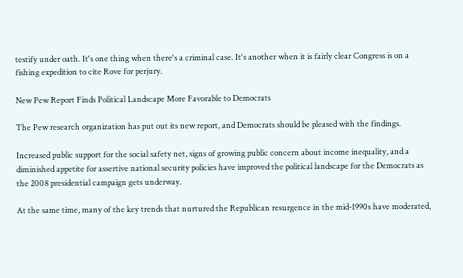testify under oath. It's one thing when there's a criminal case. It's another when it is fairly clear Congress is on a fishing expedition to cite Rove for perjury.

New Pew Report Finds Political Landscape More Favorable to Democrats

The Pew research organization has put out its new report, and Democrats should be pleased with the findings.

Increased public support for the social safety net, signs of growing public concern about income inequality, and a diminished appetite for assertive national security policies have improved the political landscape for the Democrats as the 2008 presidential campaign gets underway.

At the same time, many of the key trends that nurtured the Republican resurgence in the mid-1990s have moderated,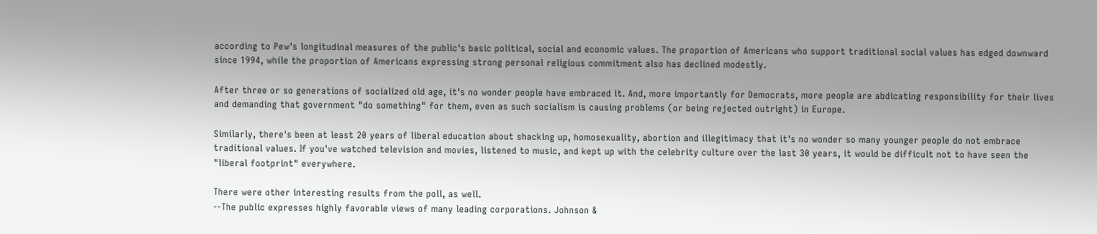according to Pew's longitudinal measures of the public's basic political, social and economic values. The proportion of Americans who support traditional social values has edged downward since 1994, while the proportion of Americans expressing strong personal religious commitment also has declined modestly.

After three or so generations of socialized old age, it's no wonder people have embraced it. And, more importantly for Democrats, more people are abdicating responsibility for their lives and demanding that government "do something" for them, even as such socialism is causing problems (or being rejected outright) in Europe.

Similarly, there's been at least 20 years of liberal education about shacking up, homosexuality, abortion and illegitimacy that it's no wonder so many younger people do not embrace traditional values. If you've watched television and movies, listened to music, and kept up with the celebrity culture over the last 30 years, it would be difficult not to have seen the "liberal footprint" everywhere.

There were other interesting results from the poll, as well.
--The public expresses highly favorable views of many leading corporations. Johnson &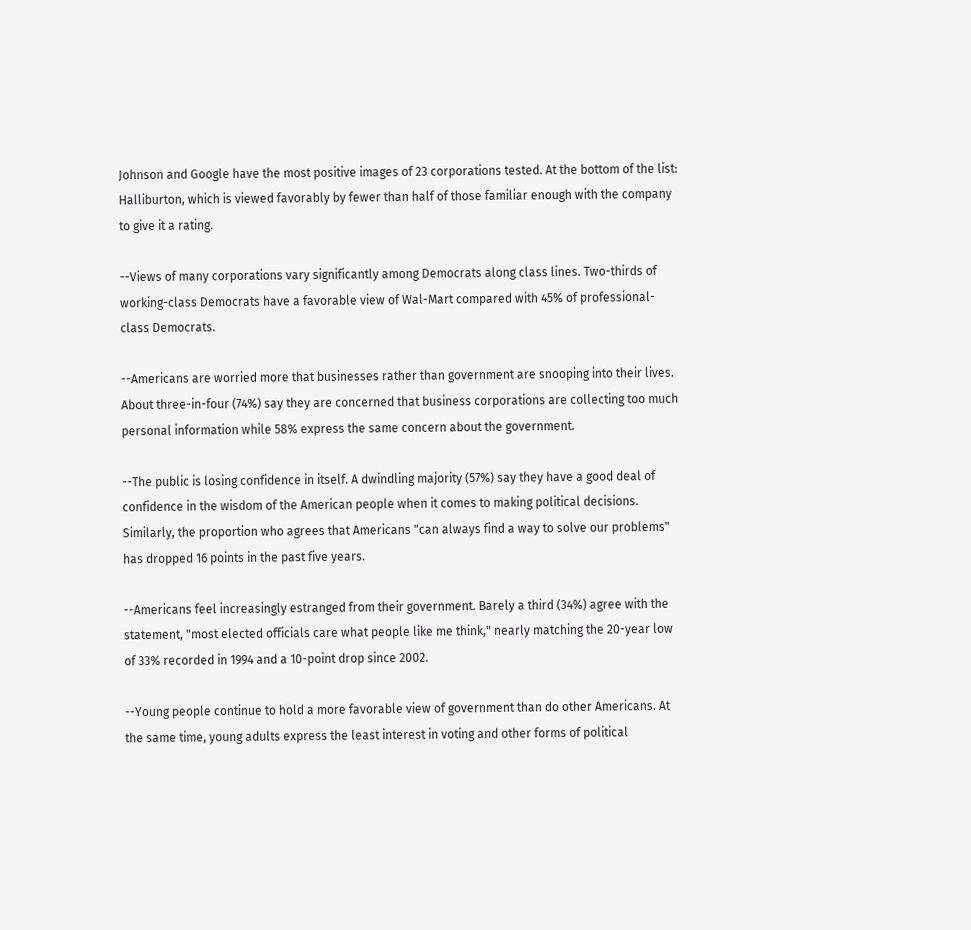Johnson and Google have the most positive images of 23 corporations tested. At the bottom of the list: Halliburton, which is viewed favorably by fewer than half of those familiar enough with the company to give it a rating.

--Views of many corporations vary significantly among Democrats along class lines. Two-thirds of working-class Democrats have a favorable view of Wal-Mart compared with 45% of professional-class Democrats.

--Americans are worried more that businesses rather than government are snooping into their lives. About three-in-four (74%) say they are concerned that business corporations are collecting too much personal information while 58% express the same concern about the government.

--The public is losing confidence in itself. A dwindling majority (57%) say they have a good deal of confidence in the wisdom of the American people when it comes to making political decisions. Similarly, the proportion who agrees that Americans "can always find a way to solve our problems" has dropped 16 points in the past five years.

--Americans feel increasingly estranged from their government. Barely a third (34%) agree with the statement, "most elected officials care what people like me think," nearly matching the 20-year low of 33% recorded in 1994 and a 10-point drop since 2002.

--Young people continue to hold a more favorable view of government than do other Americans. At the same time, young adults express the least interest in voting and other forms of political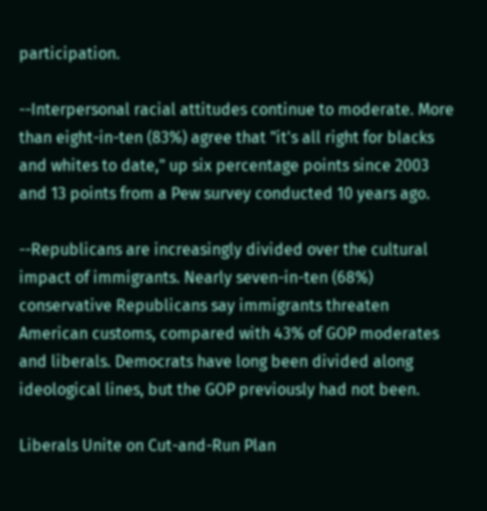participation.

--Interpersonal racial attitudes continue to moderate. More than eight-in-ten (83%) agree that "it's all right for blacks and whites to date," up six percentage points since 2003 and 13 points from a Pew survey conducted 10 years ago.

--Republicans are increasingly divided over the cultural impact of immigrants. Nearly seven-in-ten (68%) conservative Republicans say immigrants threaten American customs, compared with 43% of GOP moderates and liberals. Democrats have long been divided along ideological lines, but the GOP previously had not been.

Liberals Unite on Cut-and-Run Plan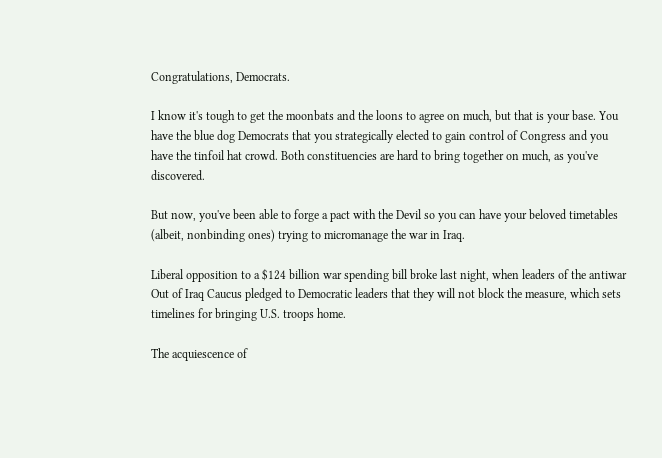Congratulations, Democrats.

I know it's tough to get the moonbats and the loons to agree on much, but that is your base. You have the blue dog Democrats that you strategically elected to gain control of Congress and you have the tinfoil hat crowd. Both constituencies are hard to bring together on much, as you've discovered.

But now, you've been able to forge a pact with the Devil so you can have your beloved timetables (albeit, nonbinding ones) trying to micromanage the war in Iraq.

Liberal opposition to a $124 billion war spending bill broke last night, when leaders of the antiwar Out of Iraq Caucus pledged to Democratic leaders that they will not block the measure, which sets timelines for bringing U.S. troops home.

The acquiescence of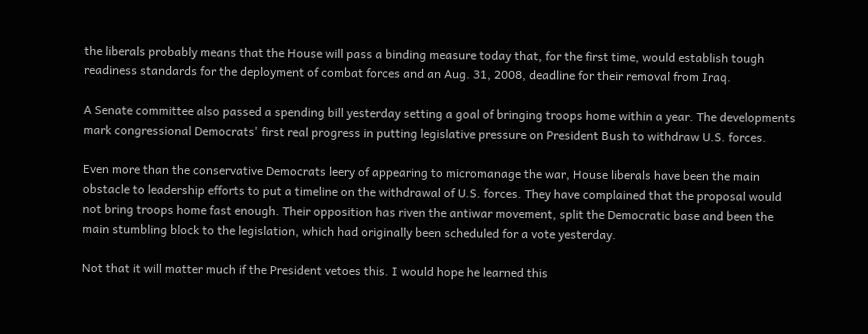the liberals probably means that the House will pass a binding measure today that, for the first time, would establish tough readiness standards for the deployment of combat forces and an Aug. 31, 2008, deadline for their removal from Iraq.

A Senate committee also passed a spending bill yesterday setting a goal of bringing troops home within a year. The developments mark congressional Democrats' first real progress in putting legislative pressure on President Bush to withdraw U.S. forces.

Even more than the conservative Democrats leery of appearing to micromanage the war, House liberals have been the main obstacle to leadership efforts to put a timeline on the withdrawal of U.S. forces. They have complained that the proposal would not bring troops home fast enough. Their opposition has riven the antiwar movement, split the Democratic base and been the main stumbling block to the legislation, which had originally been scheduled for a vote yesterday.

Not that it will matter much if the President vetoes this. I would hope he learned this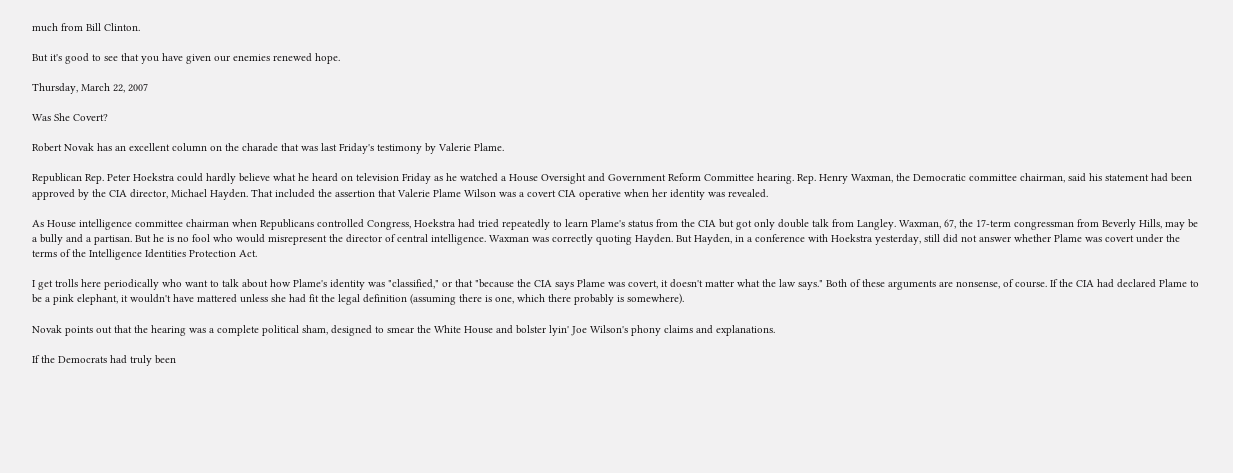much from Bill Clinton.

But it's good to see that you have given our enemies renewed hope.

Thursday, March 22, 2007

Was She Covert?

Robert Novak has an excellent column on the charade that was last Friday's testimony by Valerie Plame.

Republican Rep. Peter Hoekstra could hardly believe what he heard on television Friday as he watched a House Oversight and Government Reform Committee hearing. Rep. Henry Waxman, the Democratic committee chairman, said his statement had been approved by the CIA director, Michael Hayden. That included the assertion that Valerie Plame Wilson was a covert CIA operative when her identity was revealed.

As House intelligence committee chairman when Republicans controlled Congress, Hoekstra had tried repeatedly to learn Plame's status from the CIA but got only double talk from Langley. Waxman, 67, the 17-term congressman from Beverly Hills, may be a bully and a partisan. But he is no fool who would misrepresent the director of central intelligence. Waxman was correctly quoting Hayden. But Hayden, in a conference with Hoekstra yesterday, still did not answer whether Plame was covert under the terms of the Intelligence Identities Protection Act.

I get trolls here periodically who want to talk about how Plame's identity was "classified," or that "because the CIA says Plame was covert, it doesn't matter what the law says." Both of these arguments are nonsense, of course. If the CIA had declared Plame to be a pink elephant, it wouldn't have mattered unless she had fit the legal definition (assuming there is one, which there probably is somewhere).

Novak points out that the hearing was a complete political sham, designed to smear the White House and bolster lyin' Joe Wilson's phony claims and explanations.

If the Democrats had truly been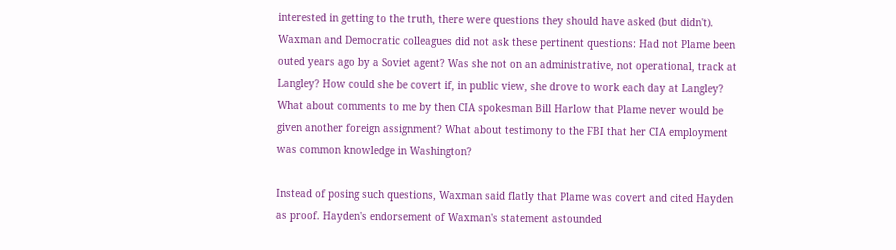interested in getting to the truth, there were questions they should have asked (but didn't).
Waxman and Democratic colleagues did not ask these pertinent questions: Had not Plame been outed years ago by a Soviet agent? Was she not on an administrative, not operational, track at Langley? How could she be covert if, in public view, she drove to work each day at Langley? What about comments to me by then CIA spokesman Bill Harlow that Plame never would be given another foreign assignment? What about testimony to the FBI that her CIA employment was common knowledge in Washington?

Instead of posing such questions, Waxman said flatly that Plame was covert and cited Hayden as proof. Hayden's endorsement of Waxman's statement astounded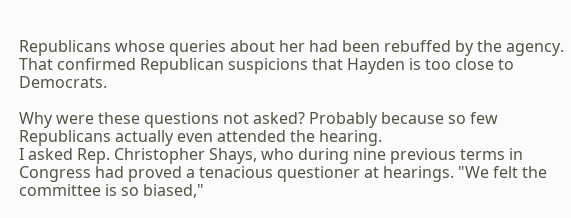Republicans whose queries about her had been rebuffed by the agency. That confirmed Republican suspicions that Hayden is too close to Democrats.

Why were these questions not asked? Probably because so few Republicans actually even attended the hearing.
I asked Rep. Christopher Shays, who during nine previous terms in Congress had proved a tenacious questioner at hearings. "We felt the committee is so biased,"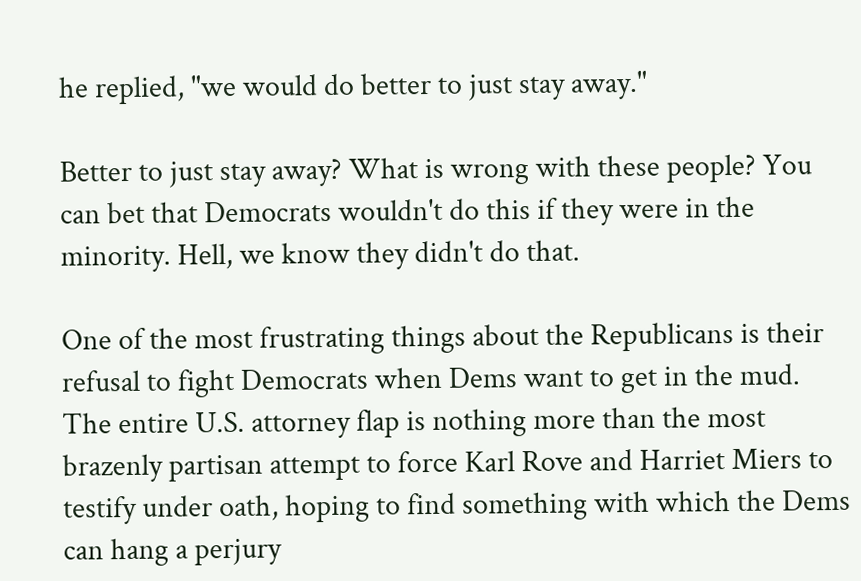he replied, "we would do better to just stay away."

Better to just stay away? What is wrong with these people? You can bet that Democrats wouldn't do this if they were in the minority. Hell, we know they didn't do that.

One of the most frustrating things about the Republicans is their refusal to fight Democrats when Dems want to get in the mud. The entire U.S. attorney flap is nothing more than the most brazenly partisan attempt to force Karl Rove and Harriet Miers to testify under oath, hoping to find something with which the Dems can hang a perjury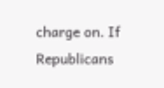charge on. If Republicans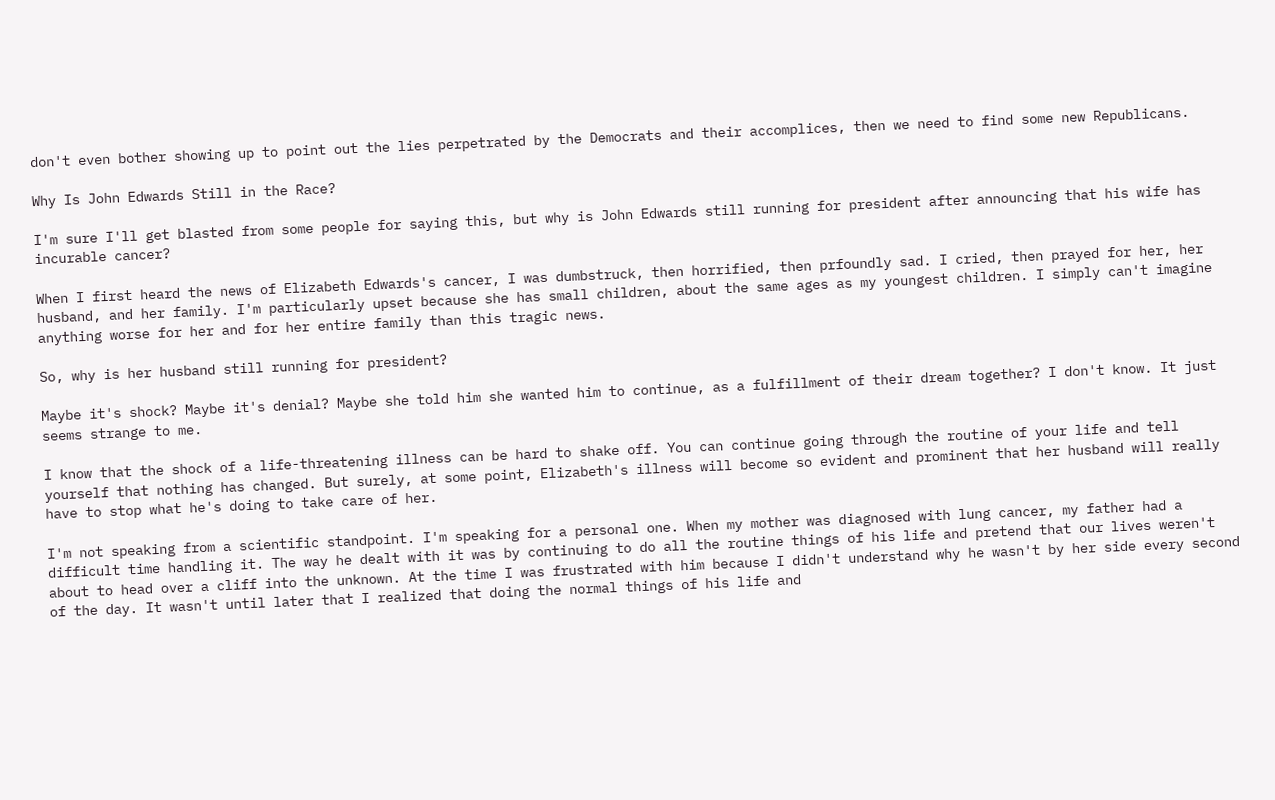don't even bother showing up to point out the lies perpetrated by the Democrats and their accomplices, then we need to find some new Republicans.

Why Is John Edwards Still in the Race?

I'm sure I'll get blasted from some people for saying this, but why is John Edwards still running for president after announcing that his wife has incurable cancer?

When I first heard the news of Elizabeth Edwards's cancer, I was dumbstruck, then horrified, then prfoundly sad. I cried, then prayed for her, her husband, and her family. I'm particularly upset because she has small children, about the same ages as my youngest children. I simply can't imagine anything worse for her and for her entire family than this tragic news.

So, why is her husband still running for president?

Maybe it's shock? Maybe it's denial? Maybe she told him she wanted him to continue, as a fulfillment of their dream together? I don't know. It just seems strange to me.

I know that the shock of a life-threatening illness can be hard to shake off. You can continue going through the routine of your life and tell yourself that nothing has changed. But surely, at some point, Elizabeth's illness will become so evident and prominent that her husband will really have to stop what he's doing to take care of her.

I'm not speaking from a scientific standpoint. I'm speaking for a personal one. When my mother was diagnosed with lung cancer, my father had a difficult time handling it. The way he dealt with it was by continuing to do all the routine things of his life and pretend that our lives weren't about to head over a cliff into the unknown. At the time I was frustrated with him because I didn't understand why he wasn't by her side every second of the day. It wasn't until later that I realized that doing the normal things of his life and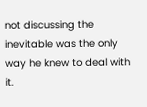not discussing the inevitable was the only way he knew to deal with it.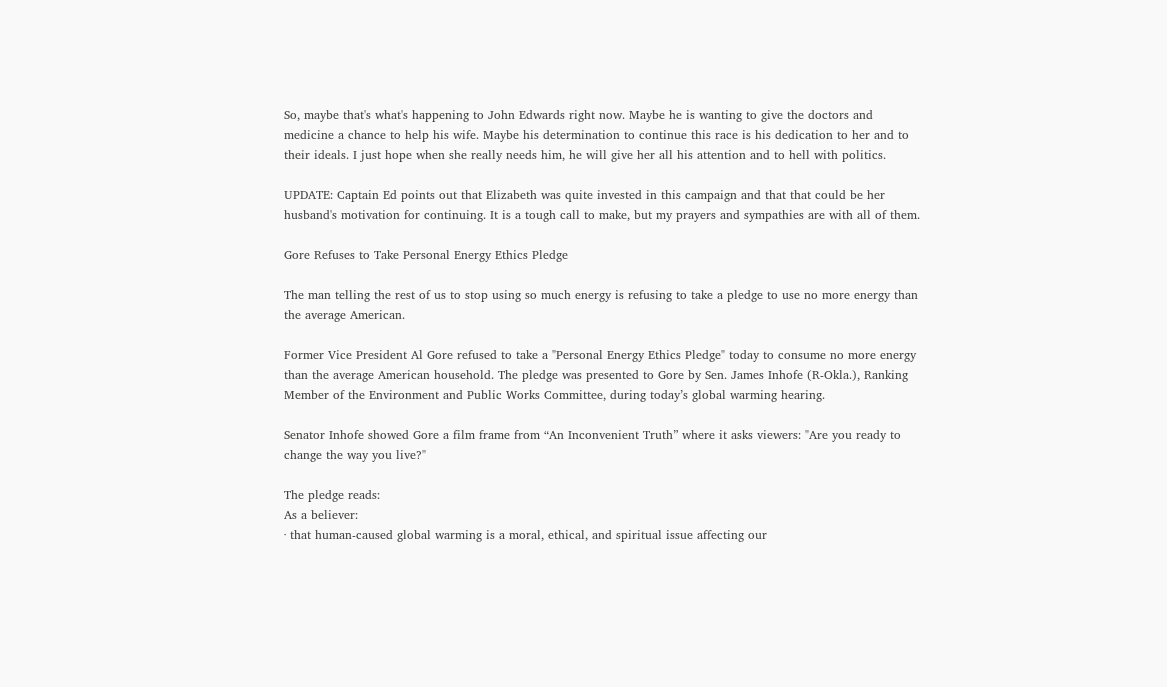So, maybe that's what's happening to John Edwards right now. Maybe he is wanting to give the doctors and medicine a chance to help his wife. Maybe his determination to continue this race is his dedication to her and to their ideals. I just hope when she really needs him, he will give her all his attention and to hell with politics.

UPDATE: Captain Ed points out that Elizabeth was quite invested in this campaign and that that could be her husband's motivation for continuing. It is a tough call to make, but my prayers and sympathies are with all of them.

Gore Refuses to Take Personal Energy Ethics Pledge

The man telling the rest of us to stop using so much energy is refusing to take a pledge to use no more energy than the average American.

Former Vice President Al Gore refused to take a "Personal Energy Ethics Pledge" today to consume no more energy than the average American household. The pledge was presented to Gore by Sen. James Inhofe (R-Okla.), Ranking Member of the Environment and Public Works Committee, during today’s global warming hearing.

Senator Inhofe showed Gore a film frame from “An Inconvenient Truth” where it asks viewers: "Are you ready to change the way you live?"

The pledge reads:
As a believer:
· that human-caused global warming is a moral, ethical, and spiritual issue affecting our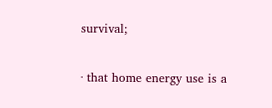survival;

· that home energy use is a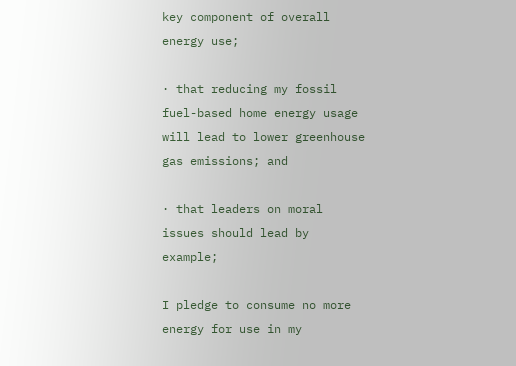key component of overall energy use;

· that reducing my fossil fuel-based home energy usage will lead to lower greenhouse gas emissions; and

· that leaders on moral issues should lead by example;

I pledge to consume no more energy for use in my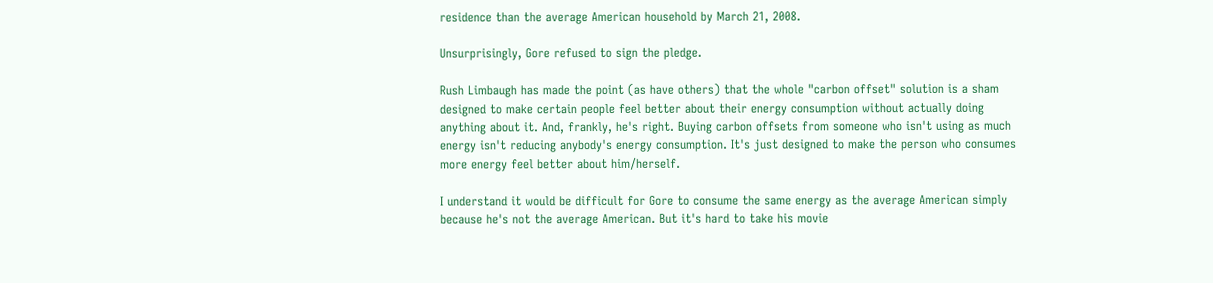residence than the average American household by March 21, 2008.

Unsurprisingly, Gore refused to sign the pledge.

Rush Limbaugh has made the point (as have others) that the whole "carbon offset" solution is a sham designed to make certain people feel better about their energy consumption without actually doing anything about it. And, frankly, he's right. Buying carbon offsets from someone who isn't using as much energy isn't reducing anybody's energy consumption. It's just designed to make the person who consumes more energy feel better about him/herself.

I understand it would be difficult for Gore to consume the same energy as the average American simply because he's not the average American. But it's hard to take his movie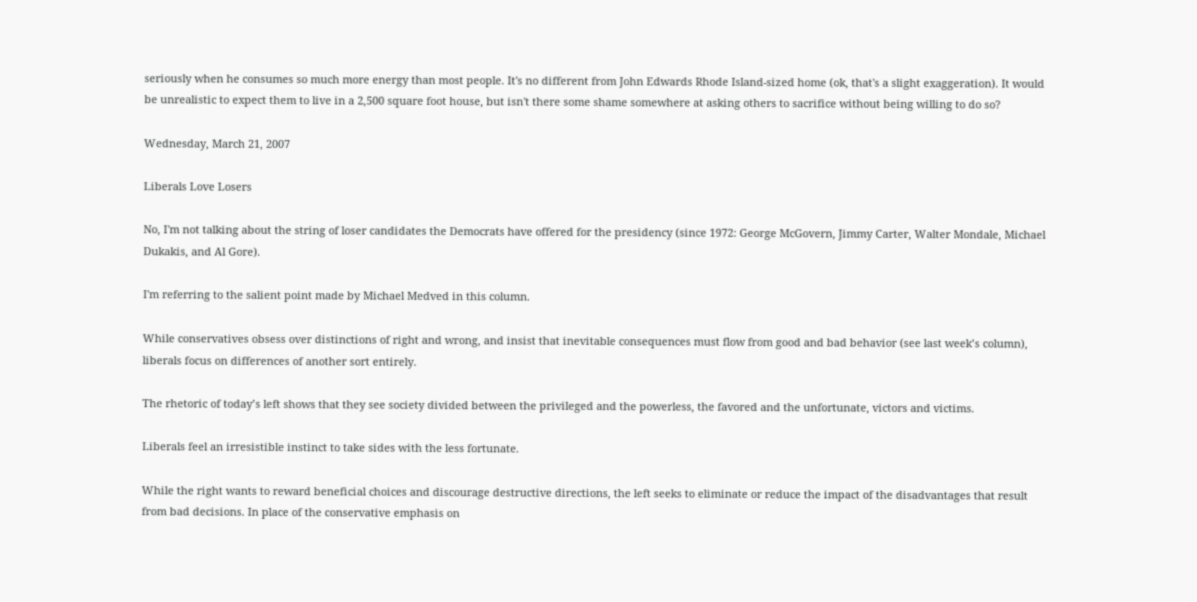seriously when he consumes so much more energy than most people. It's no different from John Edwards Rhode Island-sized home (ok, that's a slight exaggeration). It would be unrealistic to expect them to live in a 2,500 square foot house, but isn't there some shame somewhere at asking others to sacrifice without being willing to do so?

Wednesday, March 21, 2007

Liberals Love Losers

No, I'm not talking about the string of loser candidates the Democrats have offered for the presidency (since 1972: George McGovern, Jimmy Carter, Walter Mondale, Michael Dukakis, and Al Gore).

I'm referring to the salient point made by Michael Medved in this column.

While conservatives obsess over distinctions of right and wrong, and insist that inevitable consequences must flow from good and bad behavior (see last week’s column), liberals focus on differences of another sort entirely.

The rhetoric of today’s left shows that they see society divided between the privileged and the powerless, the favored and the unfortunate, victors and victims.

Liberals feel an irresistible instinct to take sides with the less fortunate.

While the right wants to reward beneficial choices and discourage destructive directions, the left seeks to eliminate or reduce the impact of the disadvantages that result from bad decisions. In place of the conservative emphasis on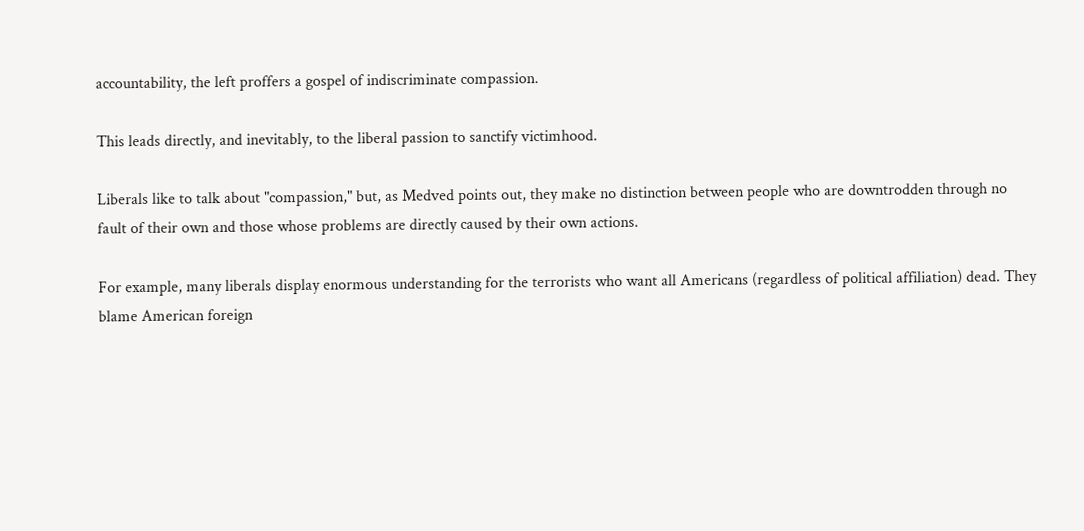accountability, the left proffers a gospel of indiscriminate compassion.

This leads directly, and inevitably, to the liberal passion to sanctify victimhood.

Liberals like to talk about "compassion," but, as Medved points out, they make no distinction between people who are downtrodden through no fault of their own and those whose problems are directly caused by their own actions.

For example, many liberals display enormous understanding for the terrorists who want all Americans (regardless of political affiliation) dead. They blame American foreign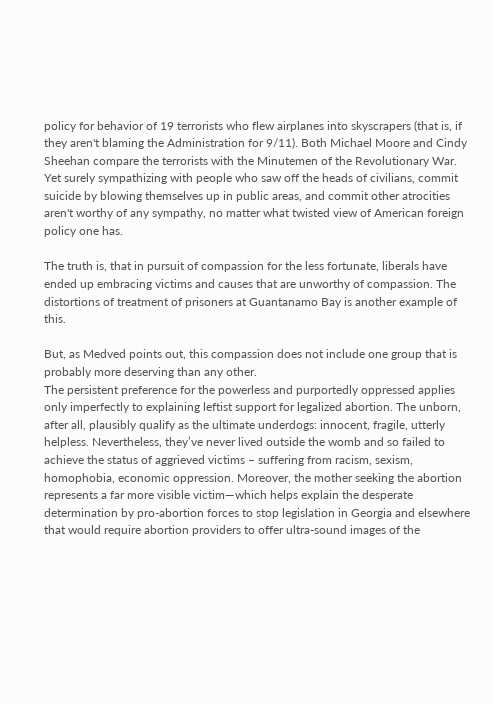policy for behavior of 19 terrorists who flew airplanes into skyscrapers (that is, if they aren't blaming the Administration for 9/11). Both Michael Moore and Cindy Sheehan compare the terrorists with the Minutemen of the Revolutionary War. Yet surely sympathizing with people who saw off the heads of civilians, commit suicide by blowing themselves up in public areas, and commit other atrocities aren't worthy of any sympathy, no matter what twisted view of American foreign policy one has.

The truth is, that in pursuit of compassion for the less fortunate, liberals have ended up embracing victims and causes that are unworthy of compassion. The distortions of treatment of prisoners at Guantanamo Bay is another example of this.

But, as Medved points out, this compassion does not include one group that is probably more deserving than any other.
The persistent preference for the powerless and purportedly oppressed applies only imperfectly to explaining leftist support for legalized abortion. The unborn, after all, plausibly qualify as the ultimate underdogs: innocent, fragile, utterly helpless. Nevertheless, they’ve never lived outside the womb and so failed to achieve the status of aggrieved victims – suffering from racism, sexism, homophobia, economic oppression. Moreover, the mother seeking the abortion represents a far more visible victim—which helps explain the desperate determination by pro-abortion forces to stop legislation in Georgia and elsewhere that would require abortion providers to offer ultra-sound images of the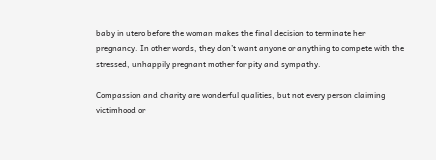baby in utero before the woman makes the final decision to terminate her pregnancy. In other words, they don’t want anyone or anything to compete with the stressed, unhappily pregnant mother for pity and sympathy.

Compassion and charity are wonderful qualities, but not every person claiming victimhood or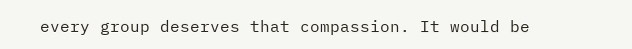every group deserves that compassion. It would be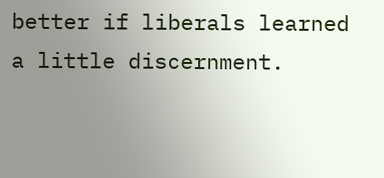better if liberals learned a little discernment.